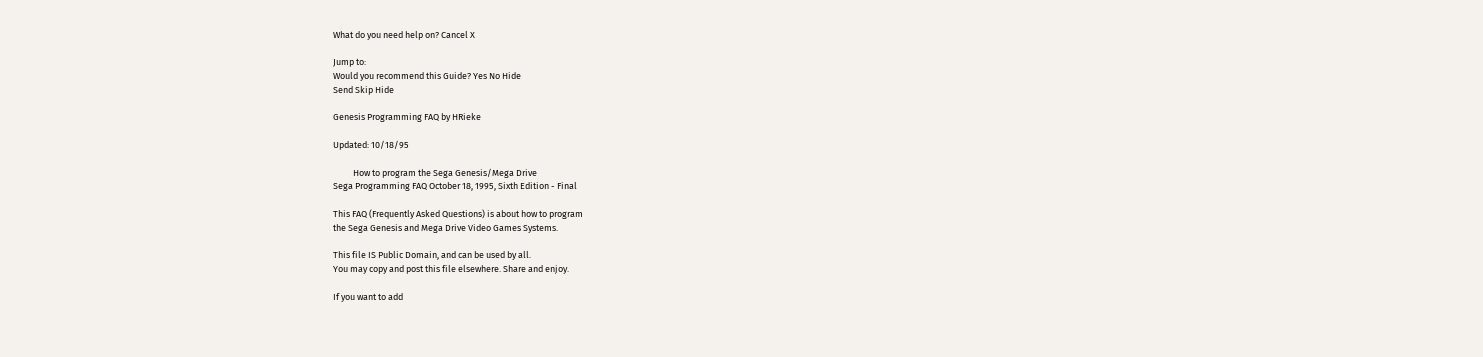What do you need help on? Cancel X

Jump to:
Would you recommend this Guide? Yes No Hide
Send Skip Hide

Genesis Programming FAQ by HRieke

Updated: 10/18/95

          How to program the Sega Genesis/Mega Drive
Sega Programming FAQ October 18, 1995, Sixth Edition - Final

This FAQ (Frequently Asked Questions) is about how to program
the Sega Genesis and Mega Drive Video Games Systems.

This file IS Public Domain, and can be used by all.
You may copy and post this file elsewhere. Share and enjoy.

If you want to add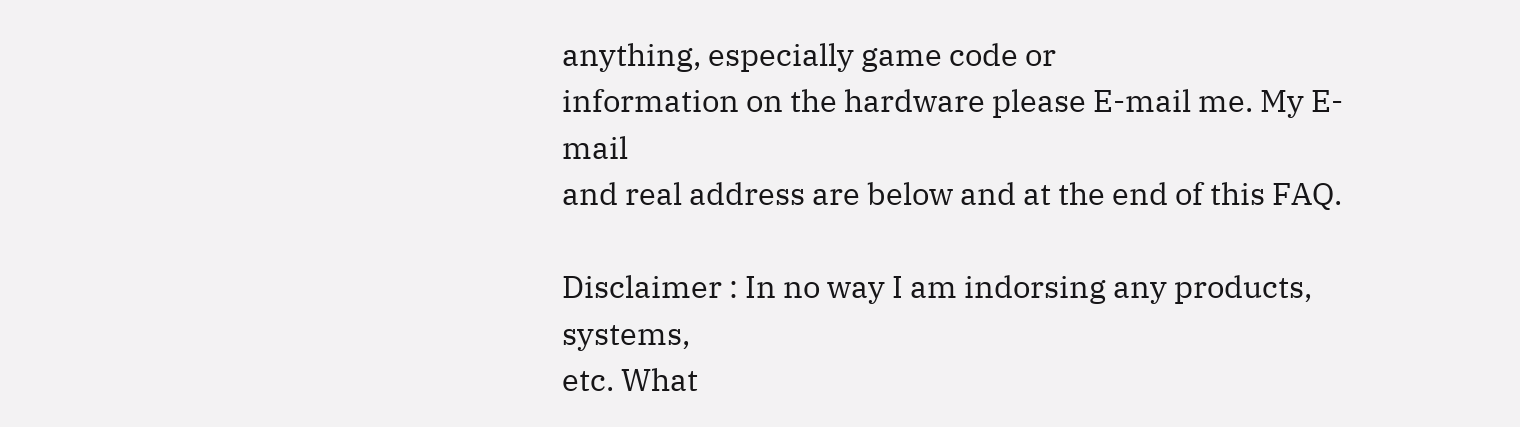anything, especially game code or
information on the hardware please E-mail me. My E-mail
and real address are below and at the end of this FAQ.

Disclaimer : In no way I am indorsing any products, systems,
etc. What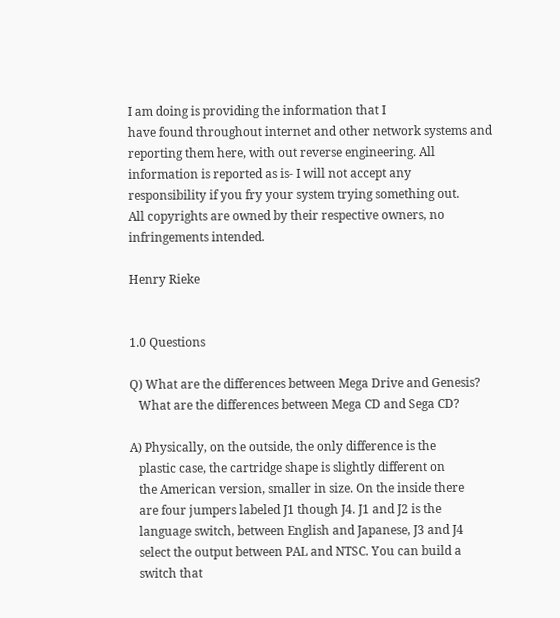I am doing is providing the information that I
have found throughout internet and other network systems and
reporting them here, with out reverse engineering. All
information is reported as is- I will not accept any
responsibility if you fry your system trying something out.
All copyrights are owned by their respective owners, no
infringements intended.

Henry Rieke


1.0 Questions

Q) What are the differences between Mega Drive and Genesis?
   What are the differences between Mega CD and Sega CD?

A) Physically, on the outside, the only difference is the
   plastic case, the cartridge shape is slightly different on
   the American version, smaller in size. On the inside there
   are four jumpers labeled J1 though J4. J1 and J2 is the
   language switch, between English and Japanese, J3 and J4
   select the output between PAL and NTSC. You can build a
   switch that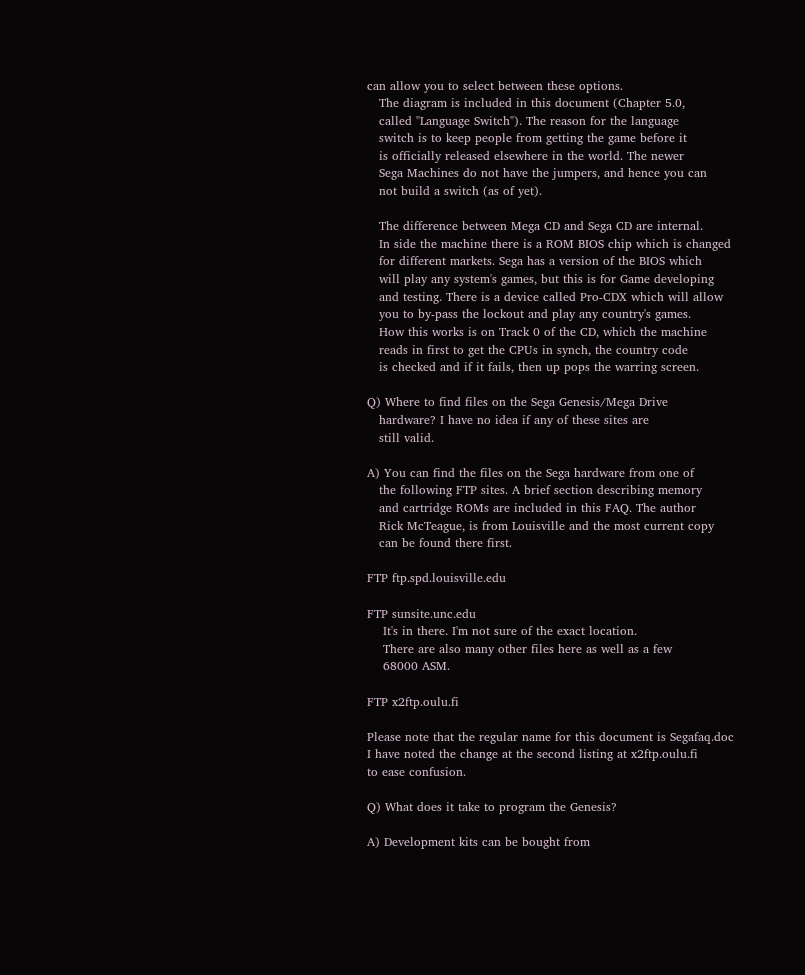can allow you to select between these options.
   The diagram is included in this document (Chapter 5.0,
   called "Language Switch"). The reason for the language
   switch is to keep people from getting the game before it
   is officially released elsewhere in the world. The newer
   Sega Machines do not have the jumpers, and hence you can
   not build a switch (as of yet).

   The difference between Mega CD and Sega CD are internal.
   In side the machine there is a ROM BIOS chip which is changed
   for different markets. Sega has a version of the BIOS which
   will play any system's games, but this is for Game developing
   and testing. There is a device called Pro-CDX which will allow
   you to by-pass the lockout and play any country's games.
   How this works is on Track 0 of the CD, which the machine
   reads in first to get the CPUs in synch, the country code
   is checked and if it fails, then up pops the warring screen.

Q) Where to find files on the Sega Genesis/Mega Drive
   hardware? I have no idea if any of these sites are
   still valid.

A) You can find the files on the Sega hardware from one of
   the following FTP sites. A brief section describing memory
   and cartridge ROMs are included in this FAQ. The author
   Rick McTeague, is from Louisville and the most current copy
   can be found there first.

FTP ftp.spd.louisville.edu

FTP sunsite.unc.edu
    It's in there. I'm not sure of the exact location.
    There are also many other files here as well as a few
    68000 ASM.

FTP x2ftp.oulu.fi

Please note that the regular name for this document is Segafaq.doc
I have noted the change at the second listing at x2ftp.oulu.fi
to ease confusion.

Q) What does it take to program the Genesis?

A) Development kits can be bought from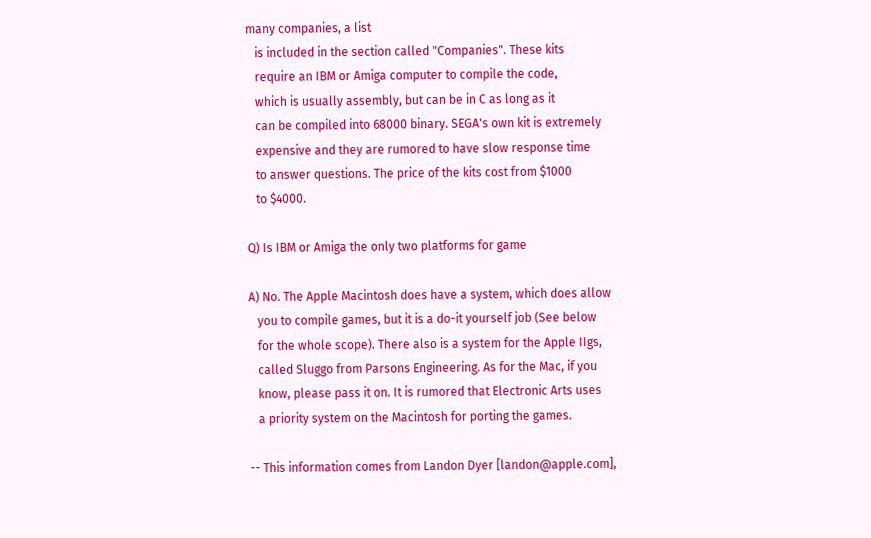many companies, a list
   is included in the section called "Companies". These kits
   require an IBM or Amiga computer to compile the code,
   which is usually assembly, but can be in C as long as it
   can be compiled into 68000 binary. SEGA's own kit is extremely
   expensive and they are rumored to have slow response time
   to answer questions. The price of the kits cost from $1000
   to $4000.

Q) Is IBM or Amiga the only two platforms for game

A) No. The Apple Macintosh does have a system, which does allow
   you to compile games, but it is a do-it yourself job (See below
   for the whole scope). There also is a system for the Apple IIgs,
   called Sluggo from Parsons Engineering. As for the Mac, if you
   know, please pass it on. It is rumored that Electronic Arts uses
   a priority system on the Macintosh for porting the games.

-- This information comes from Landon Dyer [landon@apple.com],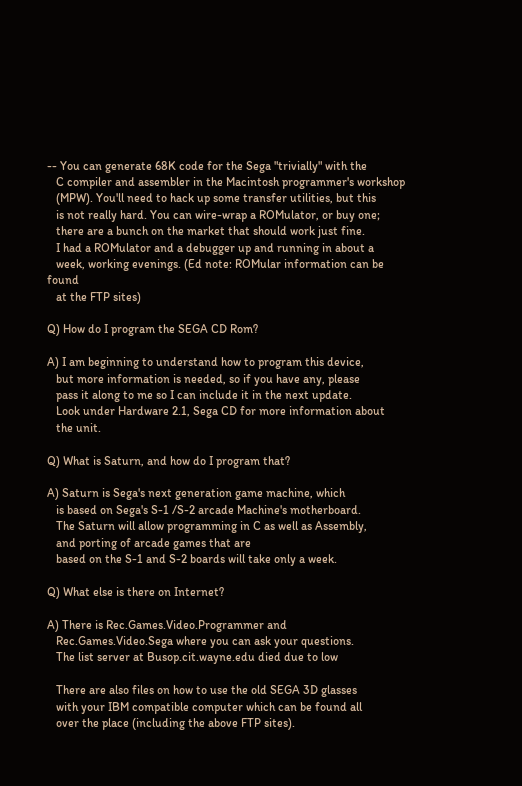-- You can generate 68K code for the Sega "trivially" with the
   C compiler and assembler in the Macintosh programmer's workshop
   (MPW). You'll need to hack up some transfer utilities, but this
   is not really hard. You can wire-wrap a ROMulator, or buy one;
   there are a bunch on the market that should work just fine.
   I had a ROMulator and a debugger up and running in about a
   week, working evenings. (Ed note: ROMular information can be found
   at the FTP sites)

Q) How do I program the SEGA CD Rom?

A) I am beginning to understand how to program this device,
   but more information is needed, so if you have any, please
   pass it along to me so I can include it in the next update.
   Look under Hardware 2.1, Sega CD for more information about
   the unit.

Q) What is Saturn, and how do I program that?

A) Saturn is Sega's next generation game machine, which
   is based on Sega's S-1 /S-2 arcade Machine's motherboard.
   The Saturn will allow programming in C as well as Assembly,
   and porting of arcade games that are
   based on the S-1 and S-2 boards will take only a week.

Q) What else is there on Internet?

A) There is Rec.Games.Video.Programmer and
   Rec.Games.Video.Sega where you can ask your questions.
   The list server at Busop.cit.wayne.edu died due to low

   There are also files on how to use the old SEGA 3D glasses
   with your IBM compatible computer which can be found all
   over the place (including the above FTP sites).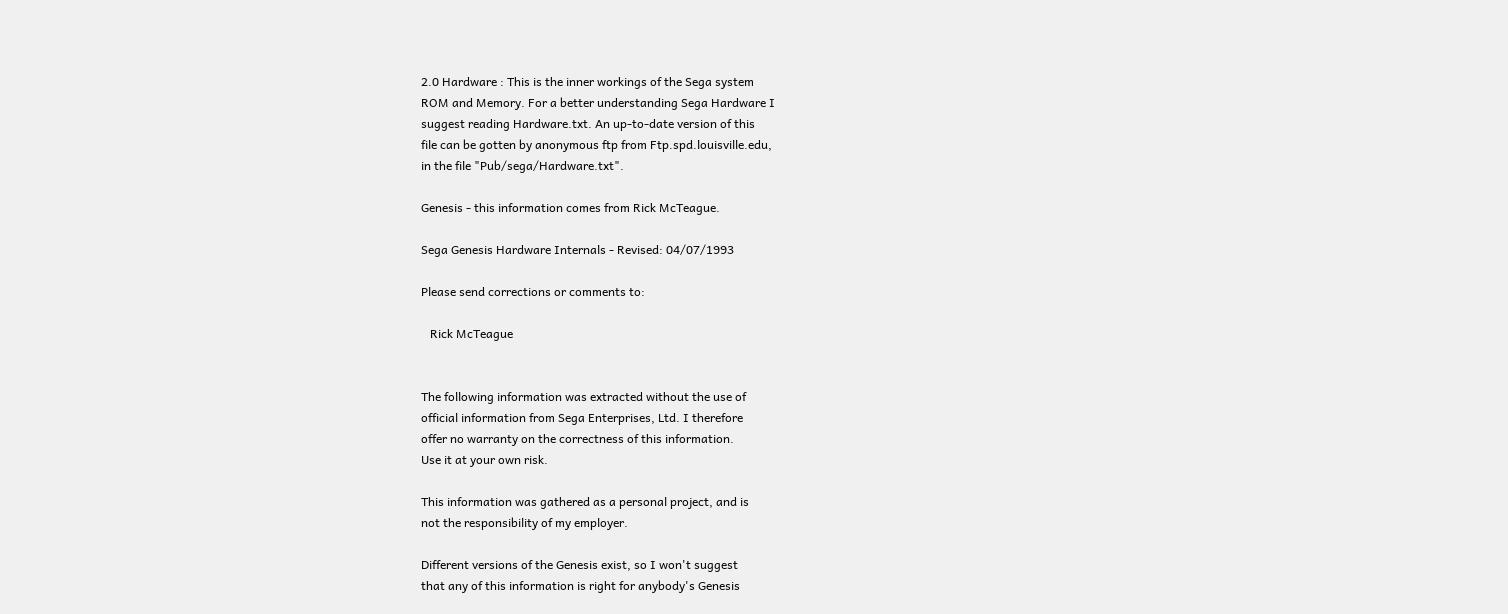2.0 Hardware : This is the inner workings of the Sega system
ROM and Memory. For a better understanding Sega Hardware I
suggest reading Hardware.txt. An up-to-date version of this
file can be gotten by anonymous ftp from Ftp.spd.louisville.edu,
in the file "Pub/sega/Hardware.txt".

Genesis - this information comes from Rick McTeague.

Sega Genesis Hardware Internals - Revised: 04/07/1993

Please send corrections or comments to:

   Rick McTeague


The following information was extracted without the use of
official information from Sega Enterprises, Ltd. I therefore
offer no warranty on the correctness of this information.
Use it at your own risk.

This information was gathered as a personal project, and is
not the responsibility of my employer.

Different versions of the Genesis exist, so I won't suggest
that any of this information is right for anybody's Genesis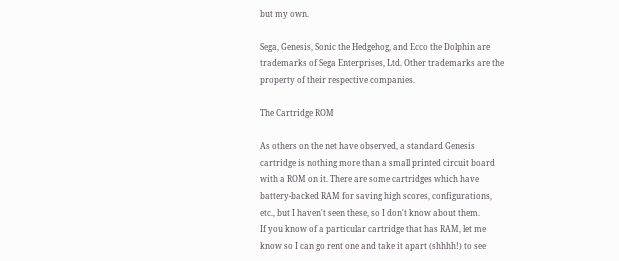but my own.

Sega, Genesis, Sonic the Hedgehog, and Ecco the Dolphin are
trademarks of Sega Enterprises, Ltd. Other trademarks are the
property of their respective companies.

The Cartridge ROM

As others on the net have observed, a standard Genesis
cartridge is nothing more than a small printed circuit board
with a ROM on it. There are some cartridges which have
battery-backed RAM for saving high scores, configurations,
etc., but I haven't seen these, so I don't know about them.
If you know of a particular cartridge that has RAM, let me
know so I can go rent one and take it apart (shhhh!) to see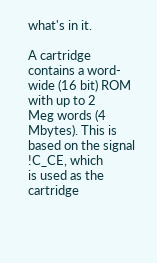what's in it.

A cartridge contains a word-wide (16 bit) ROM with up to 2
Meg words (4 Mbytes). This is based on the signal !C_CE, which
is used as the cartridge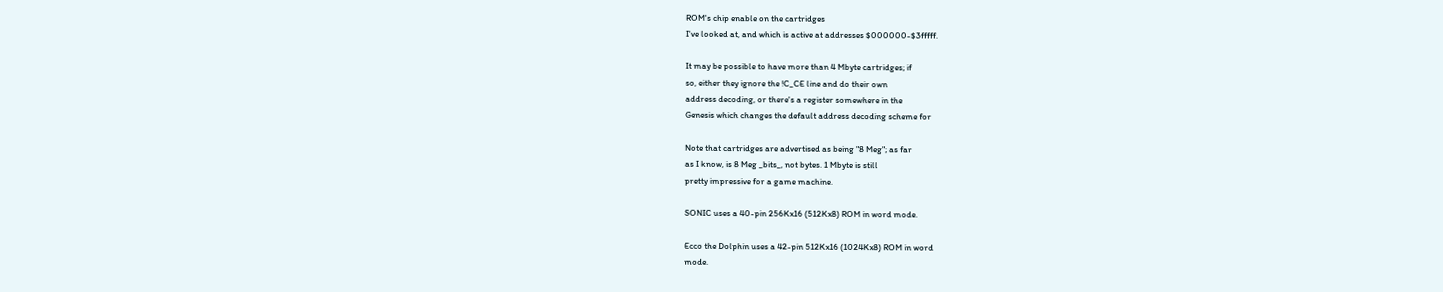ROM's chip enable on the cartridges
I've looked at, and which is active at addresses $000000-$3fffff.

It may be possible to have more than 4 Mbyte cartridges; if
so, either they ignore the !C_CE line and do their own
address decoding, or there's a register somewhere in the
Genesis which changes the default address decoding scheme for

Note that cartridges are advertised as being "8 Meg"; as far
as I know, is 8 Meg _bits_, not bytes. 1 Mbyte is still
pretty impressive for a game machine.

SONIC uses a 40-pin 256Kx16 (512Kx8) ROM in word mode.

Ecco the Dolphin uses a 42-pin 512Kx16 (1024Kx8) ROM in word
mode.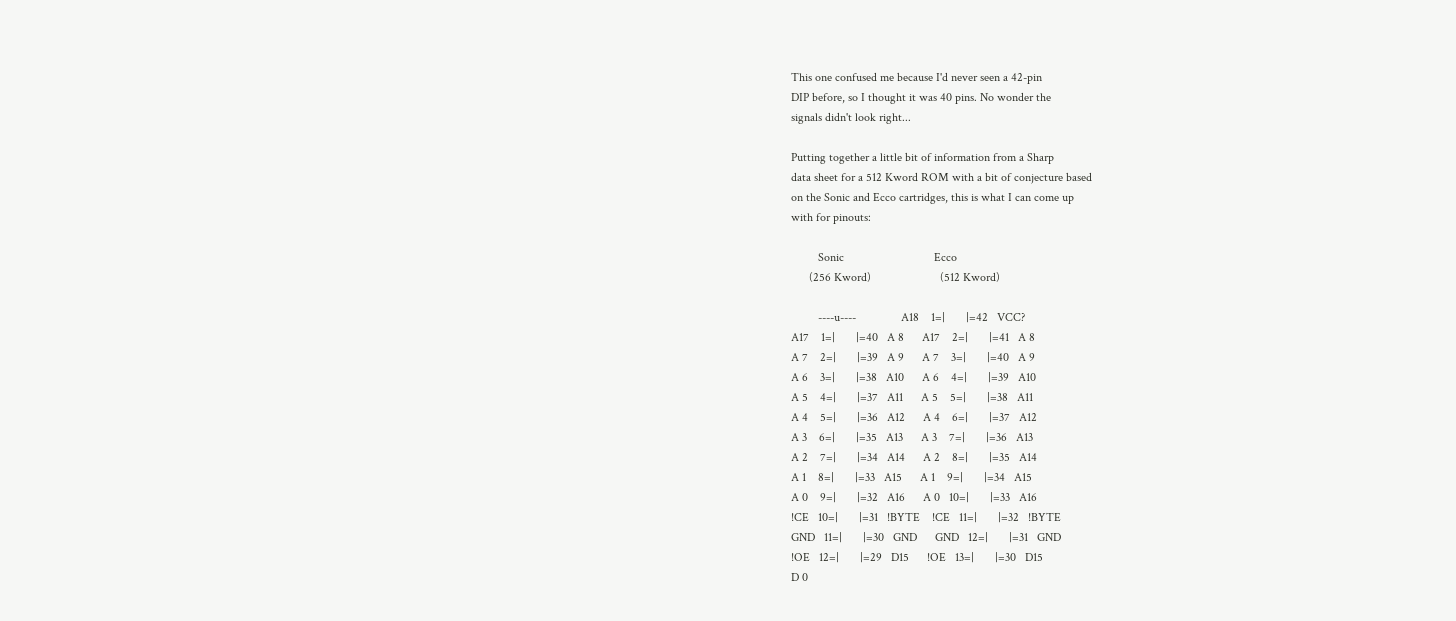This one confused me because I'd never seen a 42-pin
DIP before, so I thought it was 40 pins. No wonder the
signals didn't look right...

Putting together a little bit of information from a Sharp
data sheet for a 512 Kword ROM with a bit of conjecture based
on the Sonic and Ecco cartridges, this is what I can come up
with for pinouts:

         Sonic                              Ecco
      (256 Kword)                       (512 Kword)

         ----u----               A18    1=|       |=42   VCC?
A17    1=|       |=40   A 8      A17    2=|       |=41   A 8
A 7    2=|       |=39   A 9      A 7    3=|       |=40   A 9
A 6    3=|       |=38   A10      A 6    4=|       |=39   A10
A 5    4=|       |=37   A11      A 5    5=|       |=38   A11
A 4    5=|       |=36   A12      A 4    6=|       |=37   A12
A 3    6=|       |=35   A13      A 3    7=|       |=36   A13
A 2    7=|       |=34   A14      A 2    8=|       |=35   A14
A 1    8=|       |=33   A15      A 1    9=|       |=34   A15
A 0    9=|       |=32   A16      A 0   10=|       |=33   A16
!CE   10=|       |=31   !BYTE    !CE   11=|       |=32   !BYTE
GND   11=|       |=30   GND      GND   12=|       |=31   GND
!OE   12=|       |=29   D15      !OE   13=|       |=30   D15
D 0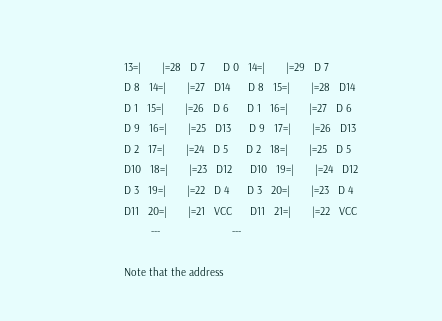13=|       |=28   D 7      D 0   14=|       |=29   D 7
D 8   14=|       |=27   D14      D 8   15=|       |=28   D14
D 1   15=|       |=26   D 6      D 1   16=|       |=27   D 6
D 9   16=|       |=25   D13      D 9   17=|       |=26   D13
D 2   17=|       |=24   D 5      D 2   18=|       |=25   D 5
D10   18=|       |=23   D12      D10   19=|       |=24   D12
D 3   19=|       |=22   D 4      D 3   20=|       |=23   D 4
D11   20=|       |=21   VCC      D11   21=|       |=22   VCC
         ---                        ---

Note that the address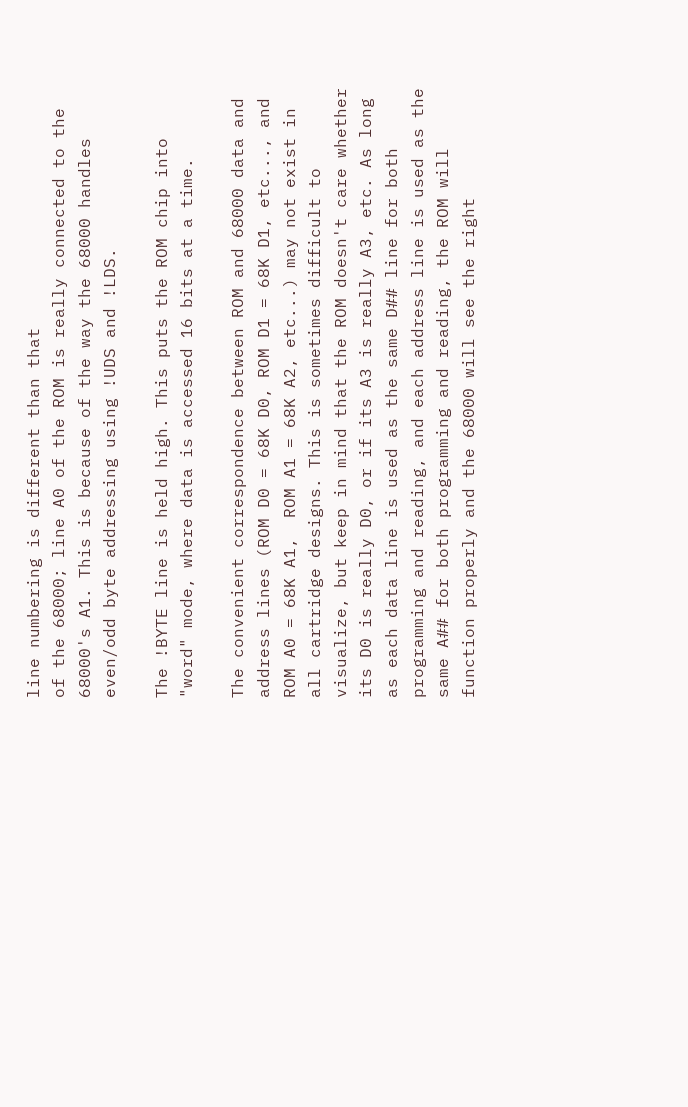line numbering is different than that
of the 68000; line A0 of the ROM is really connected to the
68000's A1. This is because of the way the 68000 handles
even/odd byte addressing using !UDS and !LDS.

The !BYTE line is held high. This puts the ROM chip into
"word" mode, where data is accessed 16 bits at a time.

The convenient correspondence between ROM and 68000 data and
address lines (ROM D0 = 68K D0, ROM D1 = 68K D1, etc..., and
ROM A0 = 68K A1,  ROM A1 = 68K A2, etc...) may not exist in
all cartridge designs. This is sometimes difficult to
visualize, but keep in mind that the ROM doesn't care whether
its D0 is really D0, or if its A3 is really A3, etc. As long
as each data line is used as the same D## line for both
programming and reading, and each address line is used as the
same A## for both programming and reading, the ROM will
function properly and the 68000 will see the right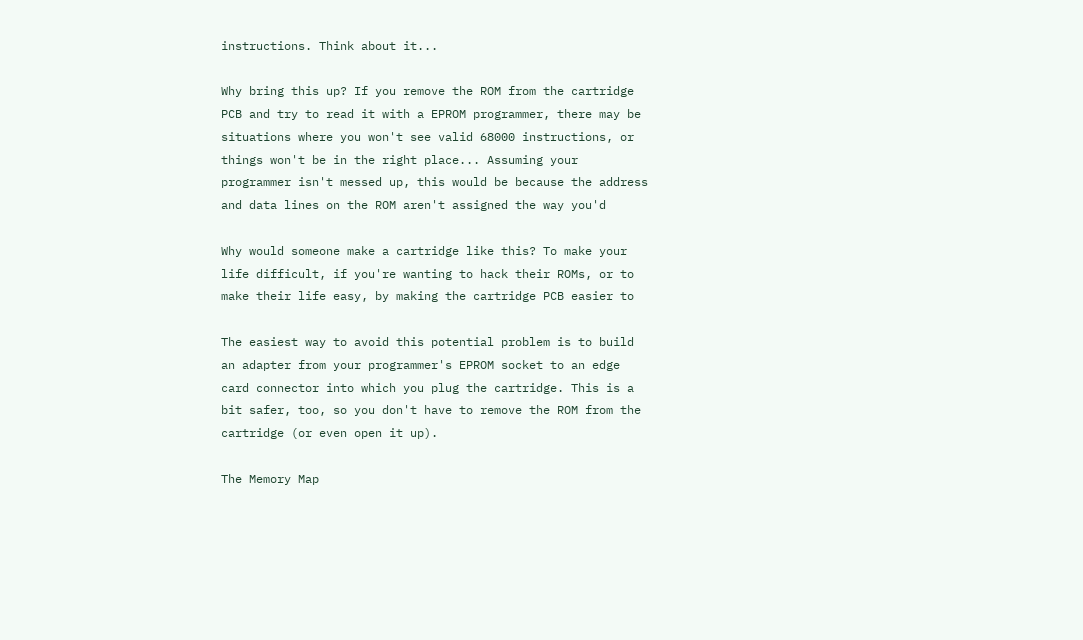instructions. Think about it...

Why bring this up? If you remove the ROM from the cartridge
PCB and try to read it with a EPROM programmer, there may be
situations where you won't see valid 68000 instructions, or
things won't be in the right place... Assuming your
programmer isn't messed up, this would be because the address
and data lines on the ROM aren't assigned the way you'd

Why would someone make a cartridge like this? To make your
life difficult, if you're wanting to hack their ROMs, or to
make their life easy, by making the cartridge PCB easier to

The easiest way to avoid this potential problem is to build
an adapter from your programmer's EPROM socket to an edge
card connector into which you plug the cartridge. This is a
bit safer, too, so you don't have to remove the ROM from the
cartridge (or even open it up).

The Memory Map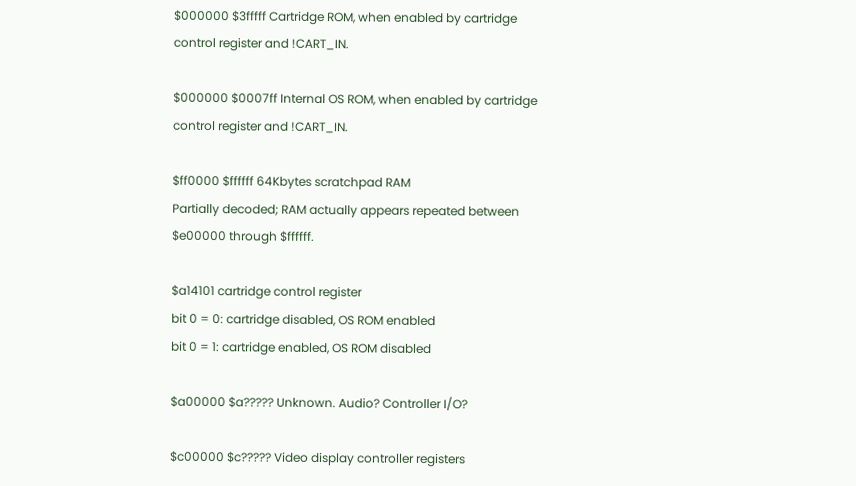$000000 $3fffff Cartridge ROM, when enabled by cartridge
control register and !CART_IN.

$000000 $0007ff Internal OS ROM, when enabled by cartridge
control register and !CART_IN.

$ff0000 $ffffff 64Kbytes scratchpad RAM
Partially decoded; RAM actually appears repeated between
$e00000 through $ffffff.

$a14101 cartridge control register
bit 0 = 0: cartridge disabled, OS ROM enabled
bit 0 = 1: cartridge enabled, OS ROM disabled

$a00000 $a????? Unknown. Audio? Controller I/O?

$c00000 $c????? Video display controller registers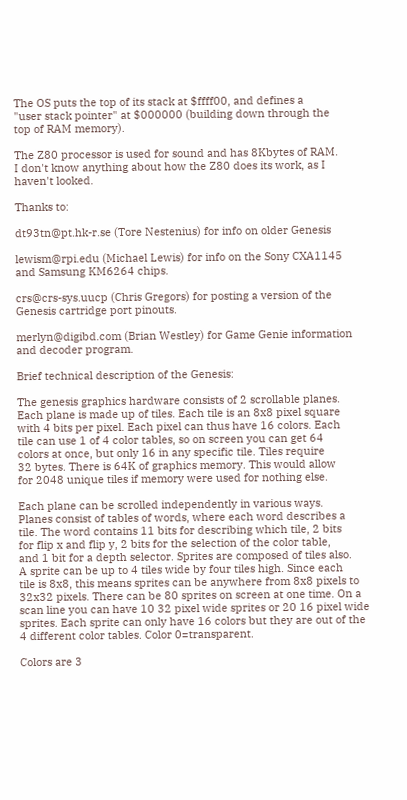The OS puts the top of its stack at $ffff00, and defines a
"user stack pointer" at $000000 (building down through the
top of RAM memory).

The Z80 processor is used for sound and has 8Kbytes of RAM.
I don't know anything about how the Z80 does its work, as I
haven't looked.

Thanks to:

dt93tn@pt.hk-r.se (Tore Nestenius) for info on older Genesis

lewism@rpi.edu (Michael Lewis) for info on the Sony CXA1145
and Samsung KM6264 chips.

crs@crs-sys.uucp (Chris Gregors) for posting a version of the
Genesis cartridge port pinouts.

merlyn@digibd.com (Brian Westley) for Game Genie information
and decoder program.

Brief technical description of the Genesis:

The genesis graphics hardware consists of 2 scrollable planes.
Each plane is made up of tiles. Each tile is an 8x8 pixel square
with 4 bits per pixel. Each pixel can thus have 16 colors. Each
tile can use 1 of 4 color tables, so on screen you can get 64
colors at once, but only 16 in any specific tile. Tiles require
32 bytes. There is 64K of graphics memory. This would allow
for 2048 unique tiles if memory were used for nothing else.

Each plane can be scrolled independently in various ways.
Planes consist of tables of words, where each word describes a
tile. The word contains 11 bits for describing which tile, 2 bits
for flip x and flip y, 2 bits for the selection of the color table,
and 1 bit for a depth selector. Sprites are composed of tiles also.
A sprite can be up to 4 tiles wide by four tiles high. Since each
tile is 8x8, this means sprites can be anywhere from 8x8 pixels to
32x32 pixels. There can be 80 sprites on screen at one time. On a
scan line you can have 10 32 pixel wide sprites or 20 16 pixel wide
sprites. Each sprite can only have 16 colors but they are out of the
4 different color tables. Color 0=transparent.

Colors are 3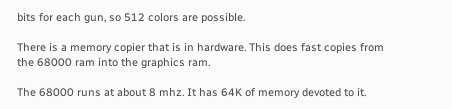bits for each gun, so 512 colors are possible.

There is a memory copier that is in hardware. This does fast copies from
the 68000 ram into the graphics ram.

The 68000 runs at about 8 mhz. It has 64K of memory devoted to it.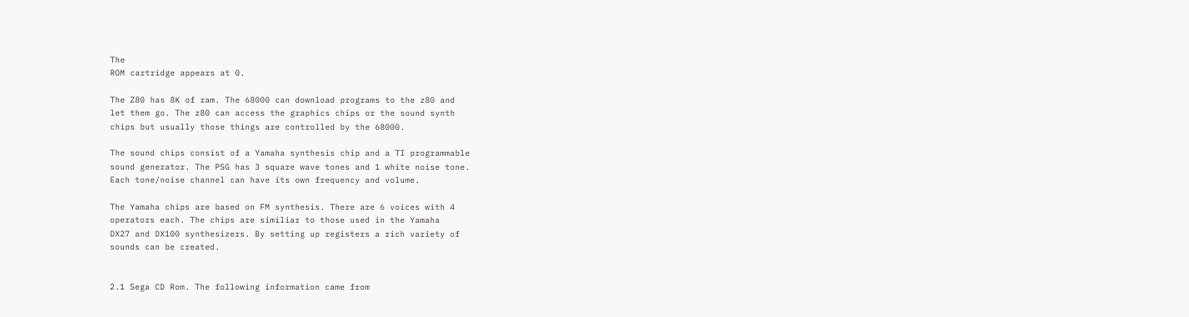The
ROM cartridge appears at 0.

The Z80 has 8K of ram. The 68000 can download programs to the z80 and
let them go. The z80 can access the graphics chips or the sound synth
chips but usually those things are controlled by the 68000.

The sound chips consist of a Yamaha synthesis chip and a TI programmable
sound generator. The PSG has 3 square wave tones and 1 white noise tone.
Each tone/noise channel can have its own frequency and volume.

The Yamaha chips are based on FM synthesis. There are 6 voices with 4
operators each. The chips are similiar to those used in the Yamaha
DX27 and DX100 synthesizers. By setting up registers a rich variety of
sounds can be created.


2.1 Sega CD Rom. The following information came from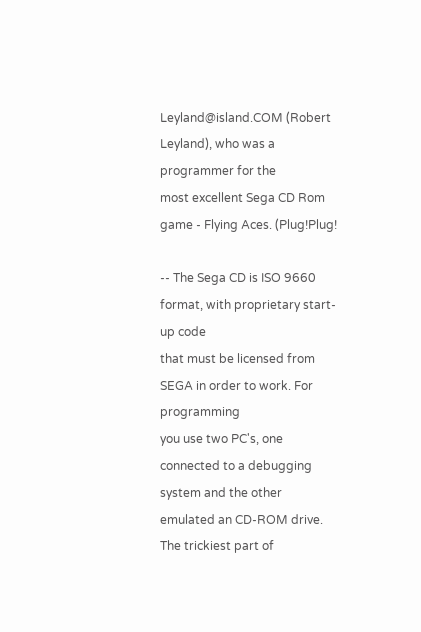Leyland@island.COM (Robert Leyland), who was a programmer for the
most excellent Sega CD Rom game - Flying Aces. (Plug!Plug!

-- The Sega CD is ISO 9660 format, with proprietary start-up code
that must be licensed from SEGA in order to work. For programming
you use two PC's, one connected to a debugging system and the other
emulated an CD-ROM drive.
The trickiest part of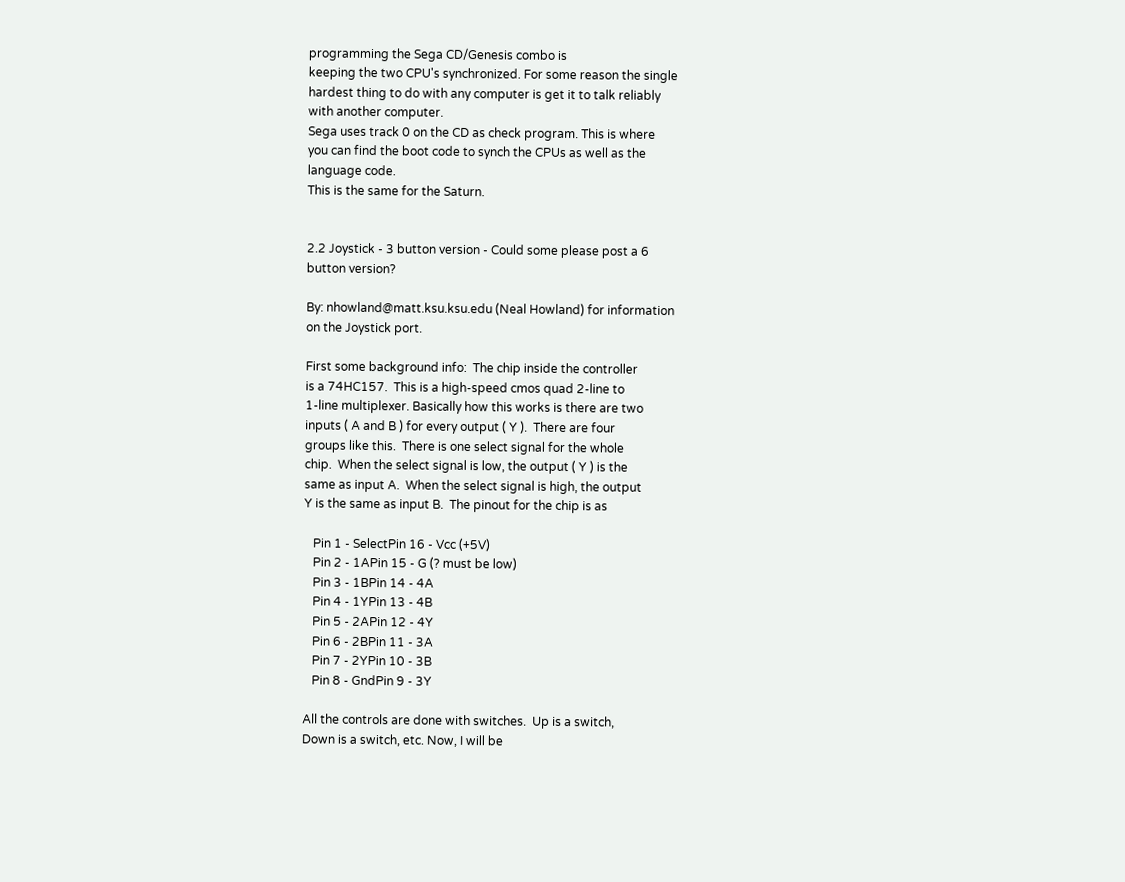programming the Sega CD/Genesis combo is
keeping the two CPU's synchronized. For some reason the single
hardest thing to do with any computer is get it to talk reliably
with another computer.
Sega uses track 0 on the CD as check program. This is where
you can find the boot code to synch the CPUs as well as the
language code.
This is the same for the Saturn.


2.2 Joystick - 3 button version - Could some please post a 6
button version?

By: nhowland@matt.ksu.ksu.edu (Neal Howland) for information
on the Joystick port.

First some background info:  The chip inside the controller
is a 74HC157.  This is a high-speed cmos quad 2-line to
1-line multiplexer. Basically how this works is there are two
inputs ( A and B ) for every output ( Y ).  There are four
groups like this.  There is one select signal for the whole
chip.  When the select signal is low, the output ( Y ) is the
same as input A.  When the select signal is high, the output
Y is the same as input B.  The pinout for the chip is as

   Pin 1 - SelectPin 16 - Vcc (+5V)
   Pin 2 - 1APin 15 - G (? must be low)
   Pin 3 - 1BPin 14 - 4A
   Pin 4 - 1YPin 13 - 4B
   Pin 5 - 2APin 12 - 4Y
   Pin 6 - 2BPin 11 - 3A
   Pin 7 - 2YPin 10 - 3B
   Pin 8 - GndPin 9 - 3Y

All the controls are done with switches.  Up is a switch,
Down is a switch, etc. Now, I will be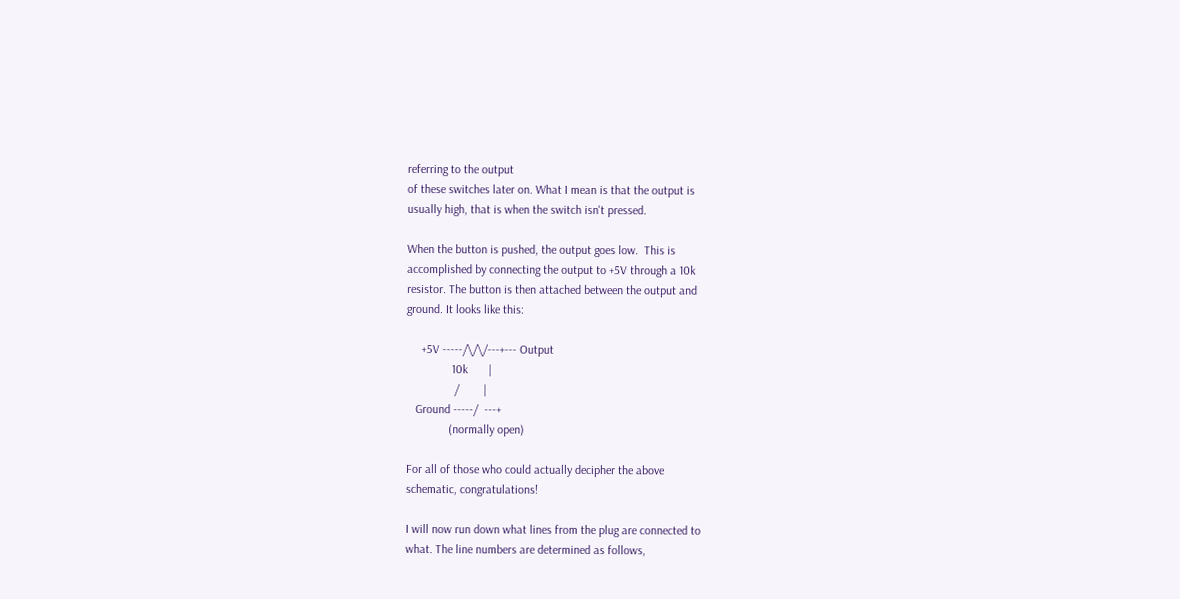referring to the output
of these switches later on. What I mean is that the output is
usually high, that is when the switch isn't pressed.

When the button is pushed, the output goes low.  This is
accomplished by connecting the output to +5V through a 10k
resistor. The button is then attached between the output and
ground. It looks like this:

     +5V -----/\/\/---+--- Output
               10k       |
                /        |
   Ground -----/  ---+
              (normally open)

For all of those who could actually decipher the above
schematic, congratulations!

I will now run down what lines from the plug are connected to
what. The line numbers are determined as follows,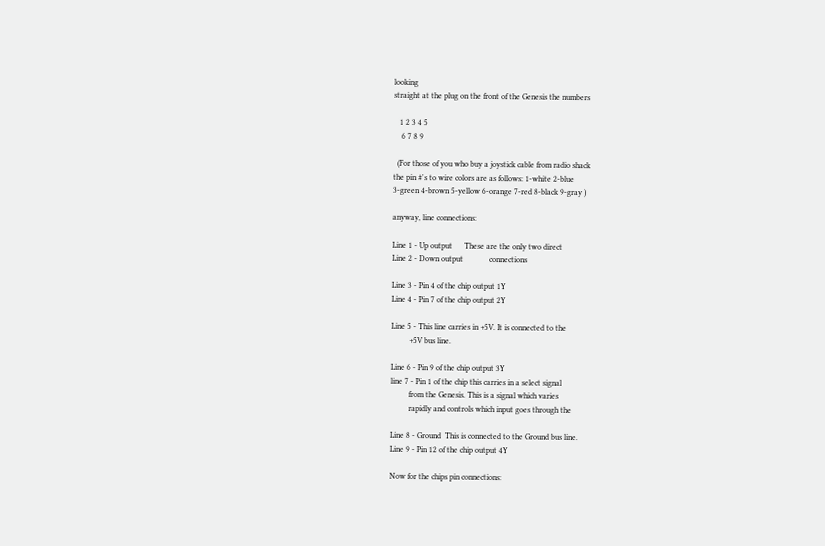looking
straight at the plug on the front of the Genesis the numbers

   1 2 3 4 5
    6 7 8 9

  (For those of you who buy a joystick cable from radio shack
the pin #'s to wire colors are as follows: 1-white 2-blue
3-green 4-brown 5-yellow 6-orange 7-red 8-black 9-gray )

anyway, line connections:

Line 1 - Up output      These are the only two direct
Line 2 - Down output             connections

Line 3 - Pin 4 of the chip output 1Y
Line 4 - Pin 7 of the chip output 2Y

Line 5 - This line carries in +5V. It is connected to the
         +5V bus line.

Line 6 - Pin 9 of the chip output 3Y
line 7 - Pin 1 of the chip this carries in a select signal
         from the Genesis. This is a signal which varies
         rapidly and controls which input goes through the

Line 8 - Ground  This is connected to the Ground bus line.
Line 9 - Pin 12 of the chip output 4Y

Now for the chips pin connections: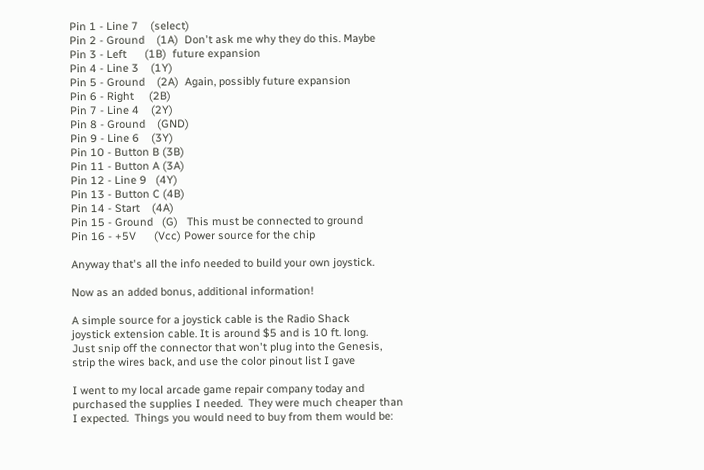Pin 1 - Line 7    (select)
Pin 2 - Ground    (1A)  Don't ask me why they do this. Maybe
Pin 3 - Left      (1B)  future expansion
Pin 4 - Line 3    (1Y)
Pin 5 - Ground    (2A)  Again, possibly future expansion
Pin 6 - Right     (2B)
Pin 7 - Line 4    (2Y)
Pin 8 - Ground    (GND)
Pin 9 - Line 6    (3Y)
Pin 10 - Button B (3B)
Pin 11 - Button A (3A)
Pin 12 - Line 9   (4Y)
Pin 13 - Button C (4B)
Pin 14 - Start    (4A)
Pin 15 - Ground   (G)   This must be connected to ground
Pin 16 - +5V      (Vcc) Power source for the chip

Anyway that's all the info needed to build your own joystick.

Now as an added bonus, additional information!

A simple source for a joystick cable is the Radio Shack
joystick extension cable. It is around $5 and is 10 ft. long.
Just snip off the connector that won't plug into the Genesis,
strip the wires back, and use the color pinout list I gave

I went to my local arcade game repair company today and
purchased the supplies I needed.  They were much cheaper than
I expected.  Things you would need to buy from them would be: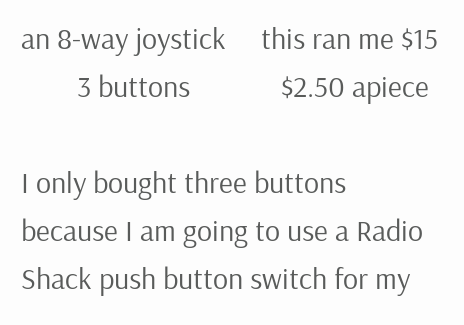an 8-way joystick     this ran me $15
        3 buttons             $2.50 apiece

I only bought three buttons because I am going to use a Radio
Shack push button switch for my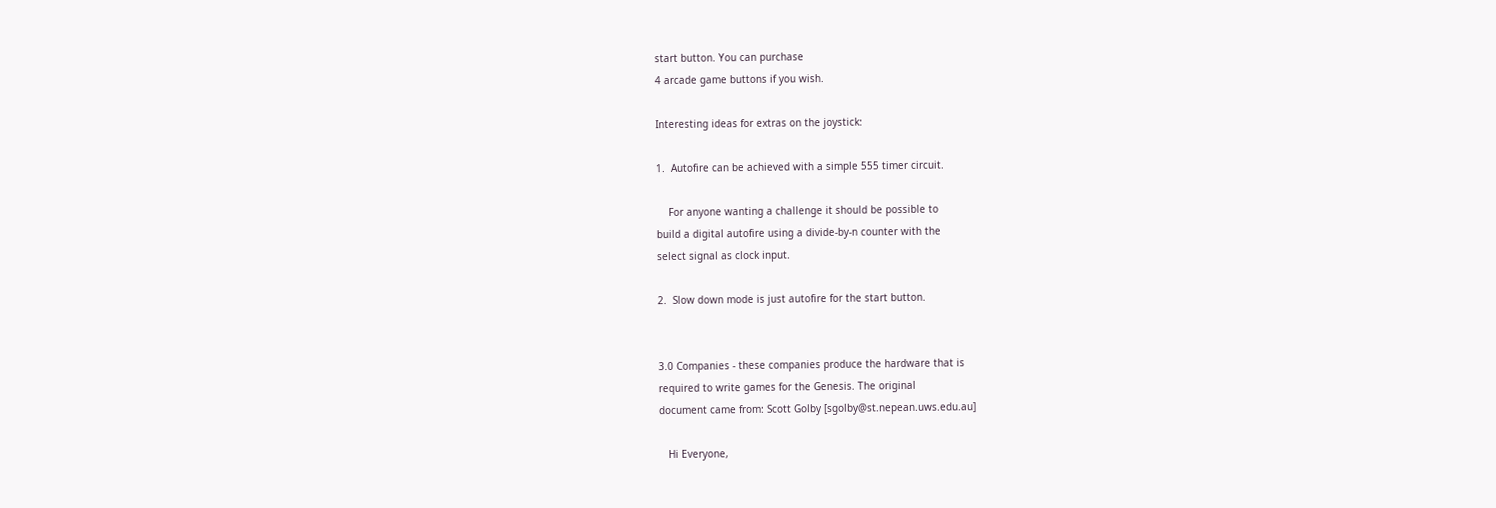start button. You can purchase
4 arcade game buttons if you wish.

Interesting ideas for extras on the joystick:

1.  Autofire can be achieved with a simple 555 timer circuit.

    For anyone wanting a challenge it should be possible to
build a digital autofire using a divide-by-n counter with the
select signal as clock input.

2.  Slow down mode is just autofire for the start button.


3.0 Companies - these companies produce the hardware that is
required to write games for the Genesis. The original
document came from: Scott Golby [sgolby@st.nepean.uws.edu.au]

   Hi Everyone,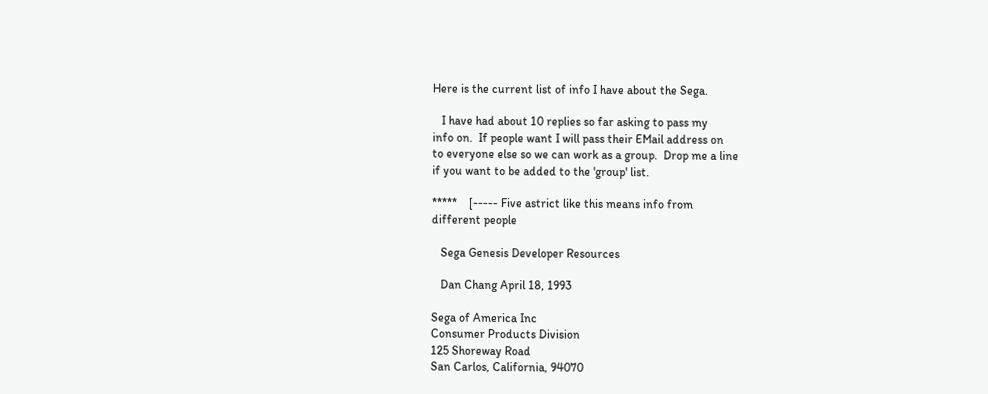Here is the current list of info I have about the Sega.

   I have had about 10 replies so far asking to pass my
info on.  If people want I will pass their EMail address on
to everyone else so we can work as a group.  Drop me a line
if you want to be added to the 'group' list.

*****    [----- Five astrict like this means info from
different people

   Sega Genesis Developer Resources

   Dan Chang April 18, 1993

Sega of America Inc
Consumer Products Division
125 Shoreway Road
San Carlos, California, 94070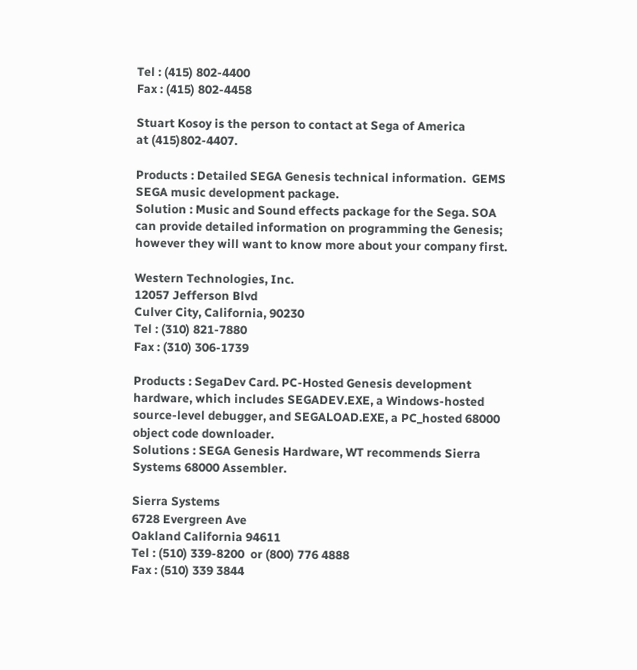Tel : (415) 802-4400
Fax : (415) 802-4458

Stuart Kosoy is the person to contact at Sega of America
at (415)802-4407.

Products : Detailed SEGA Genesis technical information.  GEMS
SEGA music development package.
Solution : Music and Sound effects package for the Sega. SOA
can provide detailed information on programming the Genesis;
however they will want to know more about your company first.

Western Technologies, Inc.
12057 Jefferson Blvd
Culver City, California, 90230
Tel : (310) 821-7880
Fax : (310) 306-1739

Products : SegaDev Card. PC-Hosted Genesis development
hardware, which includes SEGADEV.EXE, a Windows-hosted
source-level debugger, and SEGALOAD.EXE, a PC_hosted 68000
object code downloader.
Solutions : SEGA Genesis Hardware, WT recommends Sierra
Systems 68000 Assembler.

Sierra Systems
6728 Evergreen Ave
Oakland California 94611
Tel : (510) 339-8200  or (800) 776 4888
Fax : (510) 339 3844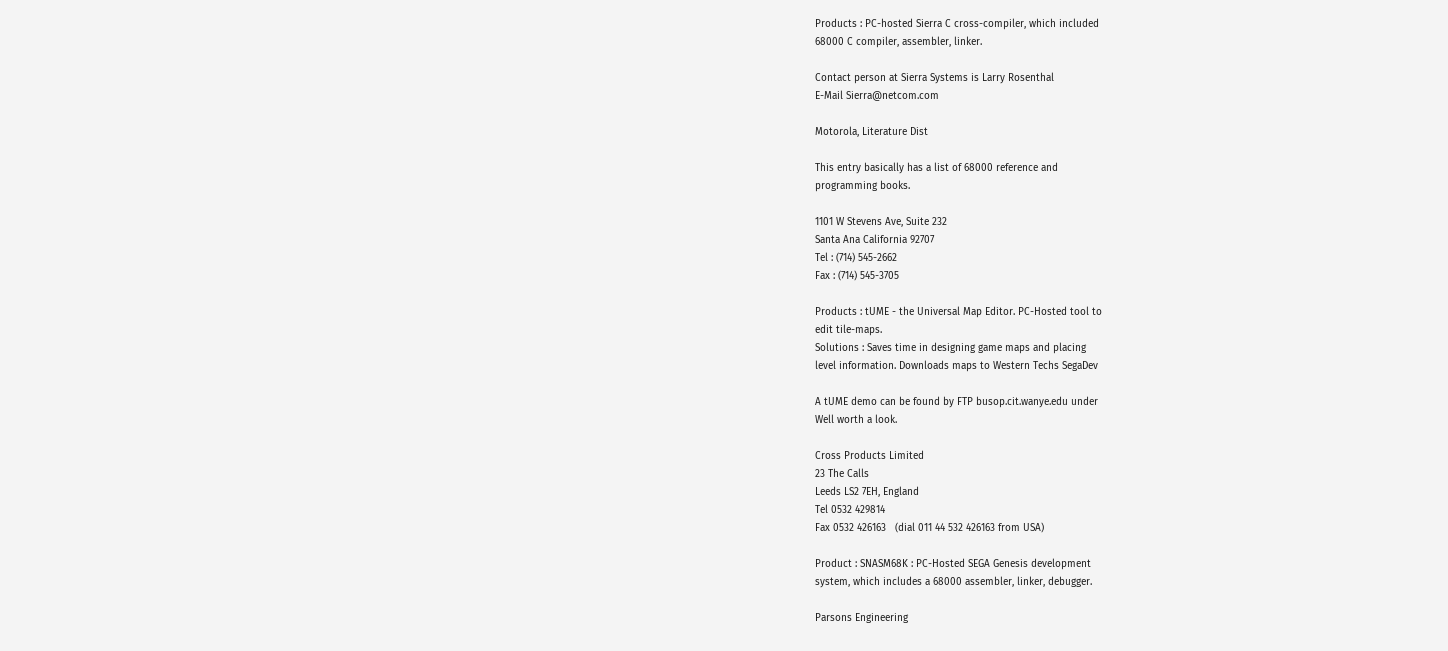Products : PC-hosted Sierra C cross-compiler, which included
68000 C compiler, assembler, linker.

Contact person at Sierra Systems is Larry Rosenthal
E-Mail Sierra@netcom.com

Motorola, Literature Dist

This entry basically has a list of 68000 reference and
programming books.

1101 W Stevens Ave, Suite 232
Santa Ana California 92707
Tel : (714) 545-2662
Fax : (714) 545-3705

Products : tUME - the Universal Map Editor. PC-Hosted tool to
edit tile-maps.
Solutions : Saves time in designing game maps and placing
level information. Downloads maps to Western Techs SegaDev

A tUME demo can be found by FTP busop.cit.wanye.edu under
Well worth a look.

Cross Products Limited
23 The Calls
Leeds LS2 7EH, England
Tel 0532 429814
Fax 0532 426163   (dial 011 44 532 426163 from USA)

Product : SNASM68K : PC-Hosted SEGA Genesis development
system, which includes a 68000 assembler, linker, debugger.

Parsons Engineering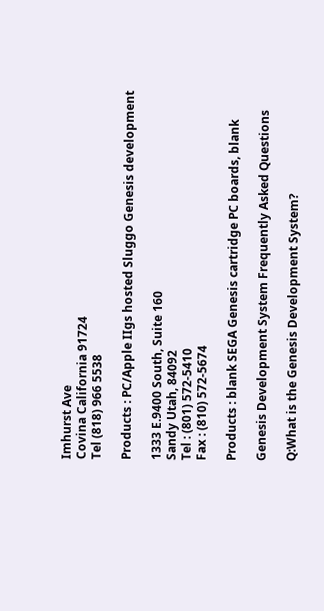Imhurst Ave
Covina California 91724
Tel (818) 966 5538

Products : PC/Apple IIgs hosted Sluggo Genesis development

1333 E.9400 South, Suite 160
Sandy Utah, 84092
Tel : (801) 572-5410
Fax : (810) 572-5674

Products : blank SEGA Genesis cartridge PC boards, blank

Genesis Development System Frequently Asked Questions

Q:What is the Genesis Development System?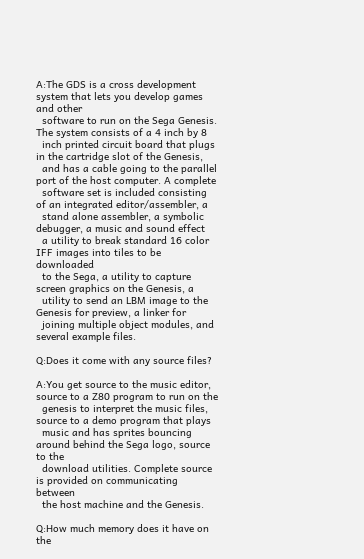A:The GDS is a cross development system that lets you develop games and other
  software to run on the Sega Genesis. The system consists of a 4 inch by 8
  inch printed circuit board that plugs in the cartridge slot of the Genesis,
  and has a cable going to the parallel port of the host computer. A complete
  software set is included consisting of an integrated editor/assembler, a
  stand alone assembler, a symbolic debugger, a music and sound effect
  a utility to break standard 16 color IFF images into tiles to be downloaded
  to the Sega, a utility to capture screen graphics on the Genesis, a
  utility to send an LBM image to the Genesis for preview, a linker for
  joining multiple object modules, and several example files.

Q:Does it come with any source files?

A:You get source to the music editor, source to a Z80 program to run on the
  genesis to interpret the music files, source to a demo program that plays
  music and has sprites bouncing around behind the Sega logo, source to the
  download utilities. Complete source is provided on communicating between
  the host machine and the Genesis.

Q:How much memory does it have on the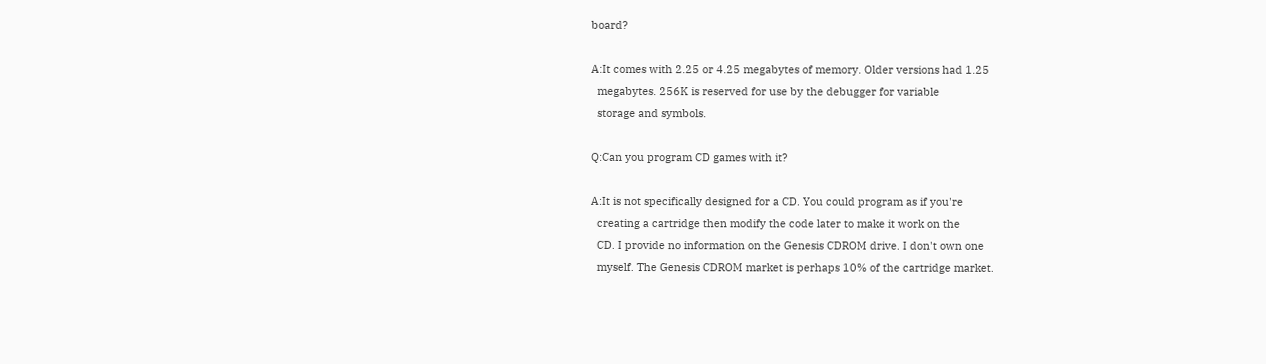board?

A:It comes with 2.25 or 4.25 megabytes of memory. Older versions had 1.25
  megabytes. 256K is reserved for use by the debugger for variable
  storage and symbols.

Q:Can you program CD games with it?

A:It is not specifically designed for a CD. You could program as if you're
  creating a cartridge then modify the code later to make it work on the
  CD. I provide no information on the Genesis CDROM drive. I don't own one
  myself. The Genesis CDROM market is perhaps 10% of the cartridge market.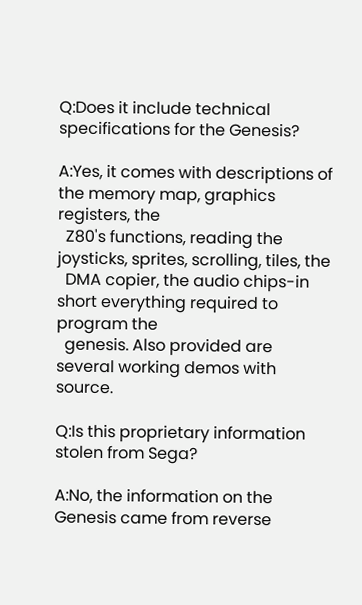Q:Does it include technical specifications for the Genesis?

A:Yes, it comes with descriptions of the memory map, graphics registers, the
  Z80's functions, reading the joysticks, sprites, scrolling, tiles, the
  DMA copier, the audio chips-in short everything required to program the
  genesis. Also provided are several working demos with source.

Q:Is this proprietary information stolen from Sega?

A:No, the information on the Genesis came from reverse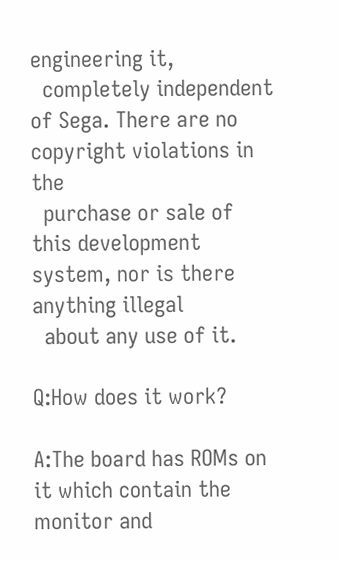engineering it,
  completely independent of Sega. There are no copyright violations in the
  purchase or sale of this development system, nor is there anything illegal
  about any use of it.

Q:How does it work?

A:The board has ROMs on it which contain the monitor and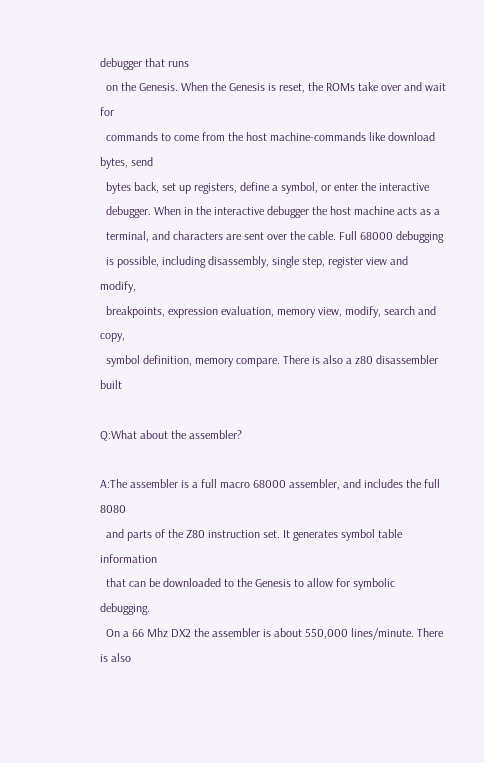debugger that runs
  on the Genesis. When the Genesis is reset, the ROMs take over and wait for
  commands to come from the host machine-commands like download bytes, send
  bytes back, set up registers, define a symbol, or enter the interactive
  debugger. When in the interactive debugger the host machine acts as a
  terminal, and characters are sent over the cable. Full 68000 debugging
  is possible, including disassembly, single step, register view and modify,
  breakpoints, expression evaluation, memory view, modify, search and copy,
  symbol definition, memory compare. There is also a z80 disassembler built

Q:What about the assembler?

A:The assembler is a full macro 68000 assembler, and includes the full 8080
  and parts of the Z80 instruction set. It generates symbol table information
  that can be downloaded to the Genesis to allow for symbolic debugging.
  On a 66 Mhz DX2 the assembler is about 550,000 lines/minute. There is also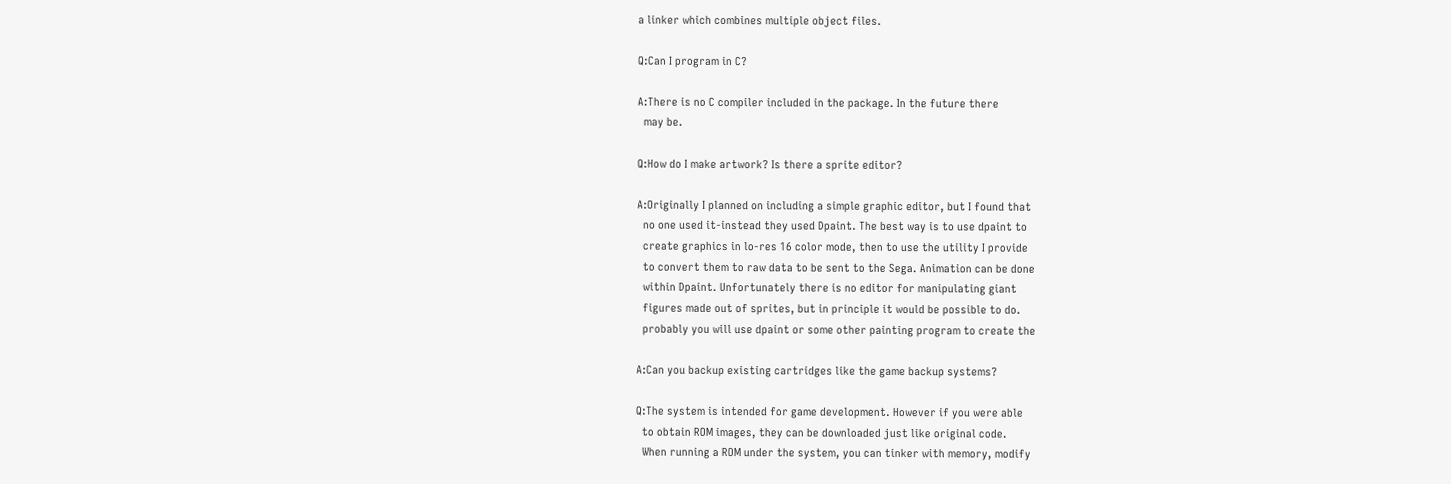a linker which combines multiple object files.

Q:Can I program in C?

A:There is no C compiler included in the package. In the future there
  may be.

Q:How do I make artwork? Is there a sprite editor?

A:Originally I planned on including a simple graphic editor, but I found that
  no one used it-instead they used Dpaint. The best way is to use dpaint to
  create graphics in lo-res 16 color mode, then to use the utility I provide
  to convert them to raw data to be sent to the Sega. Animation can be done
  within Dpaint. Unfortunately there is no editor for manipulating giant
  figures made out of sprites, but in principle it would be possible to do.
  probably you will use dpaint or some other painting program to create the

A:Can you backup existing cartridges like the game backup systems?

Q:The system is intended for game development. However if you were able
  to obtain ROM images, they can be downloaded just like original code.
  When running a ROM under the system, you can tinker with memory, modify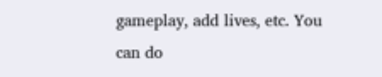gameplay, add lives, etc. You can do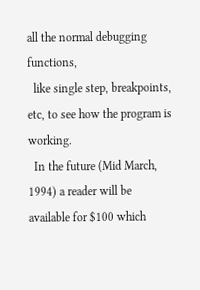all the normal debugging functions,
  like single step, breakpoints, etc, to see how the program is working.
  In the future (Mid March, 1994) a reader will be available for $100 which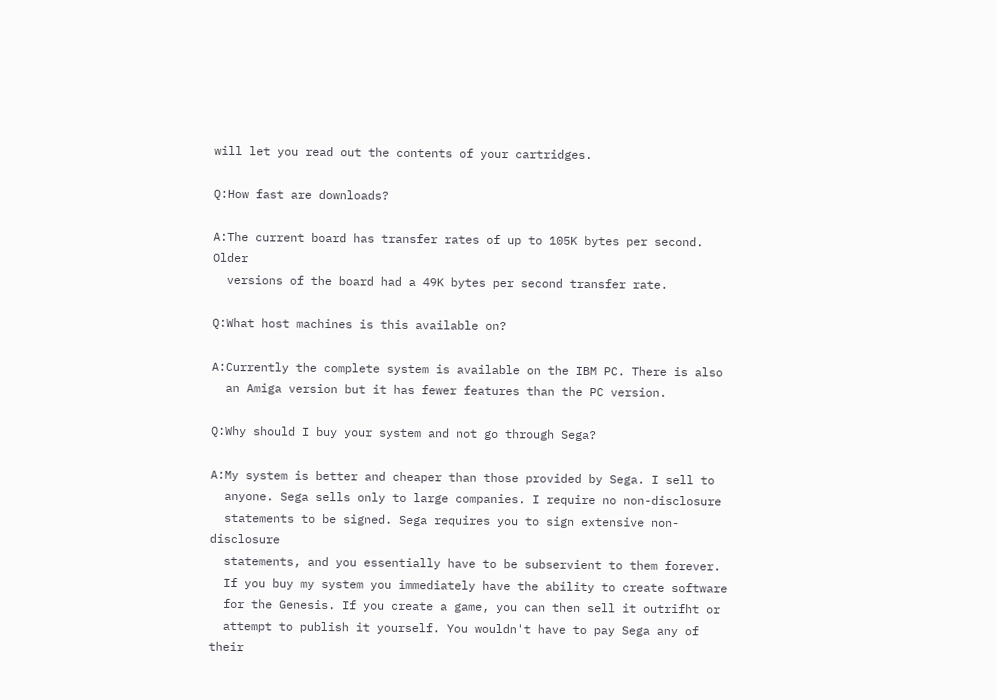will let you read out the contents of your cartridges.

Q:How fast are downloads?

A:The current board has transfer rates of up to 105K bytes per second. Older
  versions of the board had a 49K bytes per second transfer rate.

Q:What host machines is this available on?

A:Currently the complete system is available on the IBM PC. There is also
  an Amiga version but it has fewer features than the PC version.

Q:Why should I buy your system and not go through Sega?

A:My system is better and cheaper than those provided by Sega. I sell to
  anyone. Sega sells only to large companies. I require no non-disclosure
  statements to be signed. Sega requires you to sign extensive non-disclosure
  statements, and you essentially have to be subservient to them forever.
  If you buy my system you immediately have the ability to create software
  for the Genesis. If you create a game, you can then sell it outrifht or
  attempt to publish it yourself. You wouldn't have to pay Sega any of their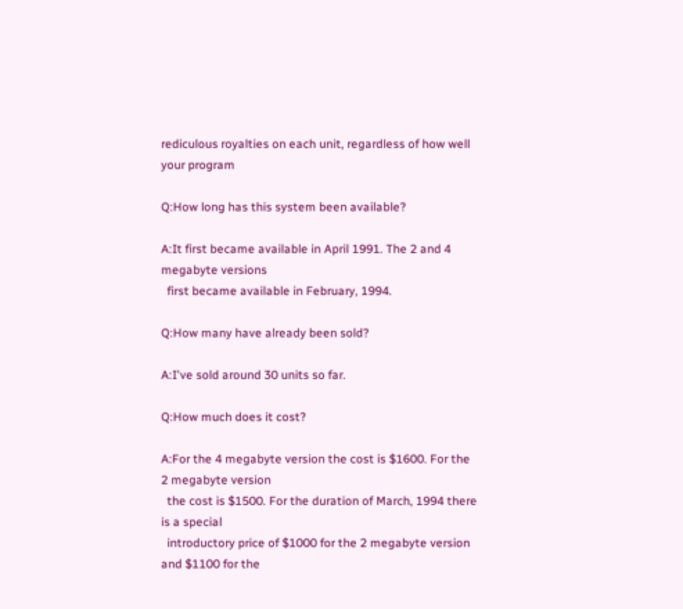rediculous royalties on each unit, regardless of how well your program

Q:How long has this system been available?

A:It first became available in April 1991. The 2 and 4 megabyte versions
  first became available in February, 1994.

Q:How many have already been sold?

A:I've sold around 30 units so far.

Q:How much does it cost?

A:For the 4 megabyte version the cost is $1600. For the 2 megabyte version
  the cost is $1500. For the duration of March, 1994 there is a special
  introductory price of $1000 for the 2 megabyte version and $1100 for the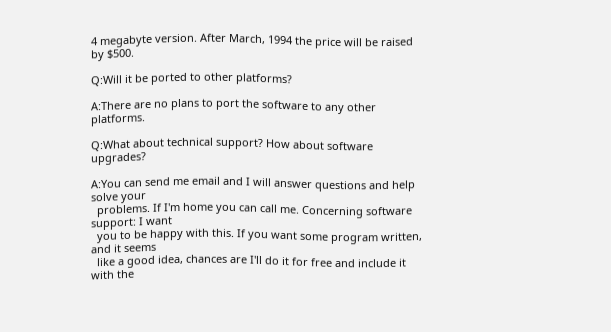4 megabyte version. After March, 1994 the price will be raised by $500.

Q:Will it be ported to other platforms?

A:There are no plans to port the software to any other platforms.

Q:What about technical support? How about software upgrades?

A:You can send me email and I will answer questions and help solve your
  problems. If I'm home you can call me. Concerning software support: I want
  you to be happy with this. If you want some program written, and it seems
  like a good idea, chances are I'll do it for free and include it with the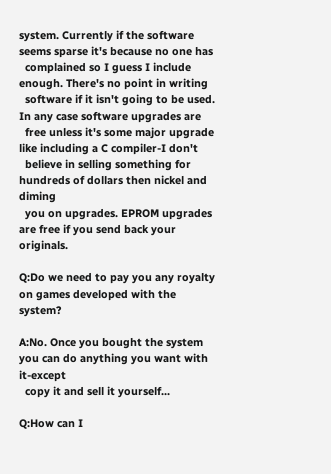system. Currently if the software seems sparse it's because no one has
  complained so I guess I include enough. There's no point in writing
  software if it isn't going to be used. In any case software upgrades are
  free unless it's some major upgrade like including a C compiler-I don't
  believe in selling something for hundreds of dollars then nickel and diming
  you on upgrades. EPROM upgrades are free if you send back your originals.

Q:Do we need to pay you any royalty on games developed with the system?

A:No. Once you bought the system you can do anything you want with it-except
  copy it and sell it yourself...

Q:How can I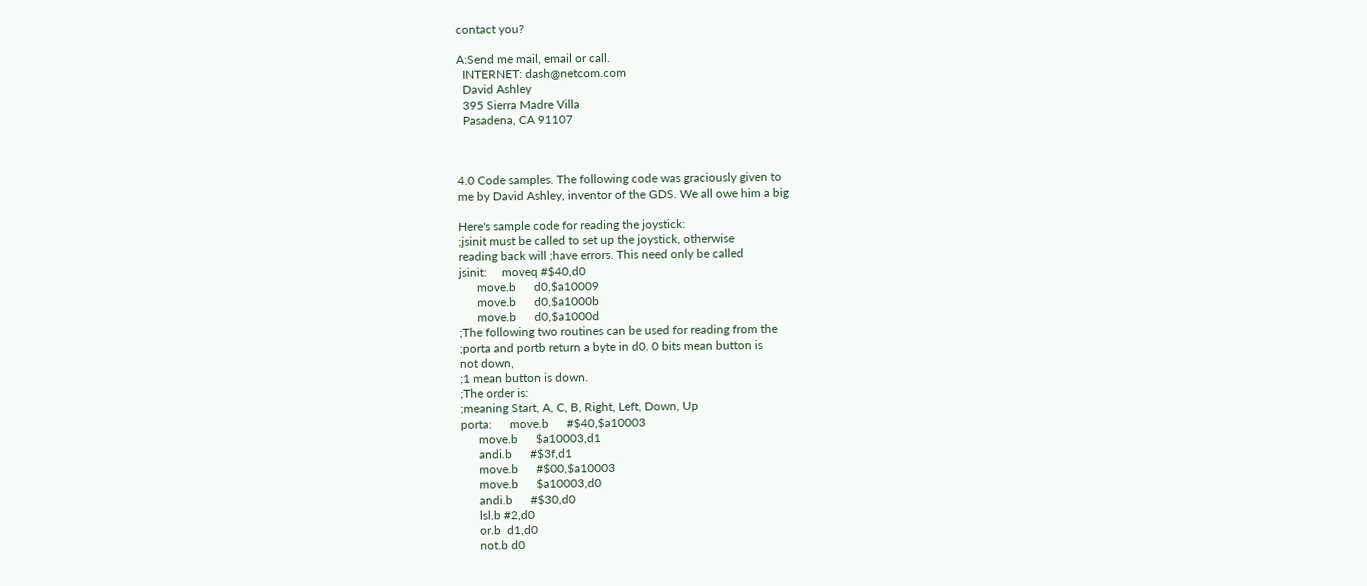contact you?

A:Send me mail, email or call.
  INTERNET: dash@netcom.com
  David Ashley
  395 Sierra Madre Villa
  Pasadena, CA 91107



4.0 Code samples. The following code was graciously given to
me by David Ashley, inventor of the GDS. We all owe him a big

Here's sample code for reading the joystick:
;jsinit must be called to set up the joystick, otherwise
reading back will ;have errors. This need only be called
jsinit:     moveq #$40,d0
      move.b      d0,$a10009
      move.b      d0,$a1000b
      move.b      d0,$a1000d
;The following two routines can be used for reading from the
;porta and portb return a byte in d0. 0 bits mean button is
not down,
;1 mean button is down.
;The order is:
;meaning Start, A, C, B, Right, Left, Down, Up
porta:      move.b      #$40,$a10003
      move.b      $a10003,d1
      andi.b      #$3f,d1
      move.b      #$00,$a10003
      move.b      $a10003,d0
      andi.b      #$30,d0
      lsl.b #2,d0
      or.b  d1,d0
      not.b d0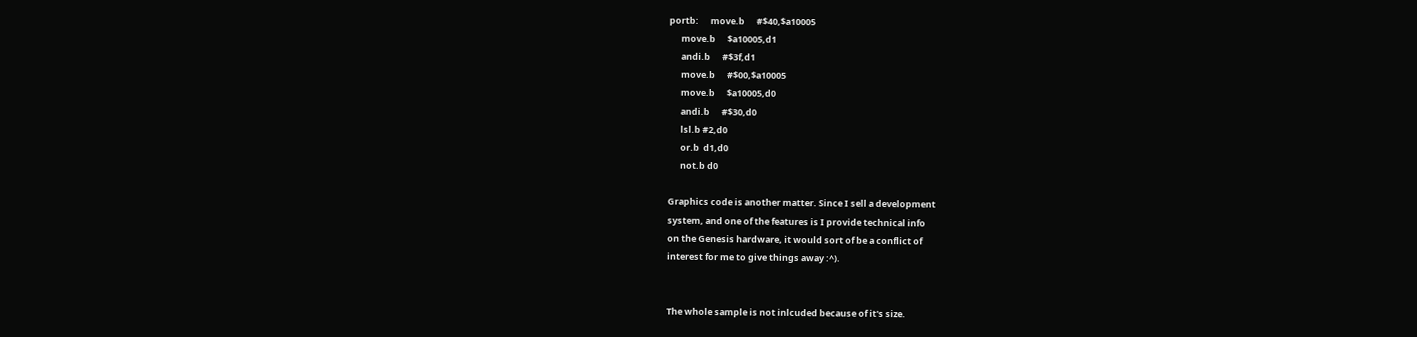portb:      move.b      #$40,$a10005
      move.b      $a10005,d1
      andi.b      #$3f,d1
      move.b      #$00,$a10005
      move.b      $a10005,d0
      andi.b      #$30,d0
      lsl.b #2,d0
      or.b  d1,d0
      not.b d0

Graphics code is another matter. Since I sell a development
system, and one of the features is I provide technical info
on the Genesis hardware, it would sort of be a conflict of
interest for me to give things away :^).


The whole sample is not inlcuded because of it's size.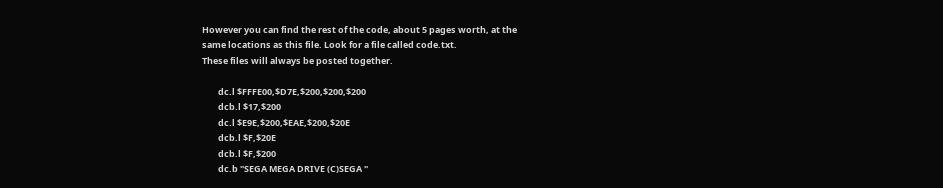However you can find the rest of the code, about 5 pages worth, at the
same locations as this file. Look for a file called code.txt.
These files will always be posted together.

        dc.l $FFFE00,$D7E,$200,$200,$200
        dcb.l $17,$200
        dc.l $E9E,$200,$EAE,$200,$20E
        dcb.l $F,$20E
        dcb.l $F,$200
        dc.b "SEGA MEGA DRIVE (C)SEGA "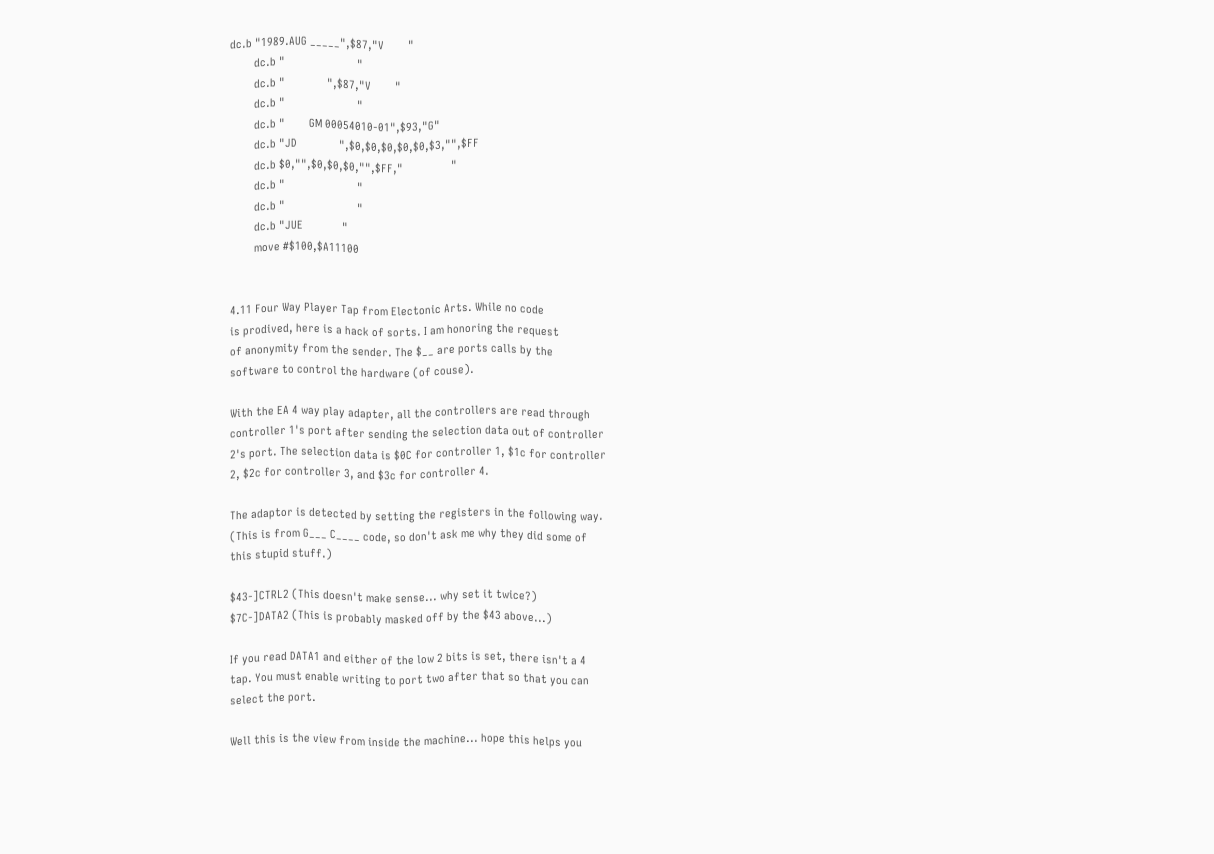dc.b "1989.AUG _____",$87,"V        "
        dc.b "                        "
        dc.b "              ",$87,"V        "
        dc.b "                        "
        dc.b "        GM 00054010-01",$93,"G"
        dc.b "JD              ",$0,$0,$0,$0,$0,$3,"",$FF
        dc.b $0,"",$0,$0,$0,"",$FF,"                "
        dc.b "                        "
        dc.b "                        "
        dc.b "JUE             "
        move #$100,$A11100


4.11 Four Way Player Tap from Electonic Arts. While no code
is prodived, here is a hack of sorts. I am honoring the request
of anonymity from the sender. The $__ are ports calls by the
software to control the hardware (of couse).

With the EA 4 way play adapter, all the controllers are read through
controller 1's port after sending the selection data out of controller
2's port. The selection data is $0C for controller 1, $1c for controller
2, $2c for controller 3, and $3c for controller 4.

The adaptor is detected by setting the registers in the following way.
(This is from G___ C____ code, so don't ask me why they did some of
this stupid stuff.)

$43-]CTRL2 (This doesn't make sense... why set it twice?)
$7C-]DATA2 (This is probably masked off by the $43 above...)

If you read DATA1 and either of the low 2 bits is set, there isn't a 4
tap. You must enable writing to port two after that so that you can
select the port.

Well this is the view from inside the machine... hope this helps you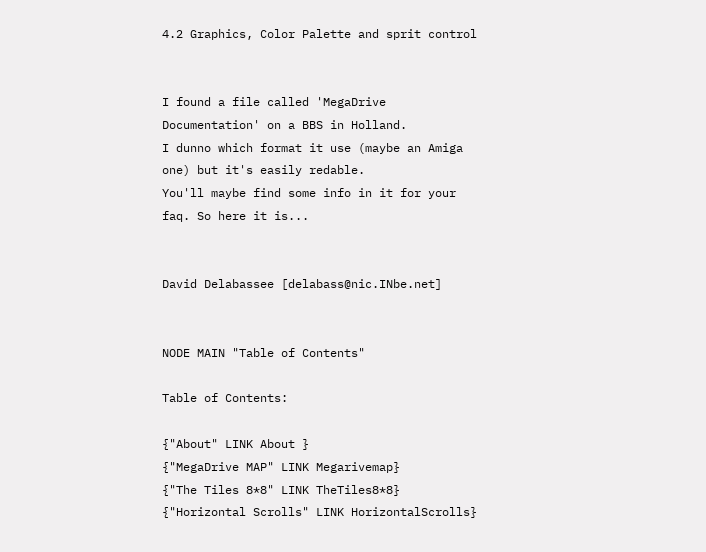4.2 Graphics, Color Palette and sprit control


I found a file called 'MegaDrive Documentation' on a BBS in Holland.
I dunno which format it use (maybe an Amiga one) but it's easily redable.
You'll maybe find some info in it for your faq. So here it is...


David Delabassee [delabass@nic.INbe.net]


NODE MAIN "Table of Contents"

Table of Contents:

{"About" LINK About }
{"MegaDrive MAP" LINK Megarivemap}
{"The Tiles 8*8" LINK TheTiles8*8}
{"Horizontal Scrolls" LINK HorizontalScrolls}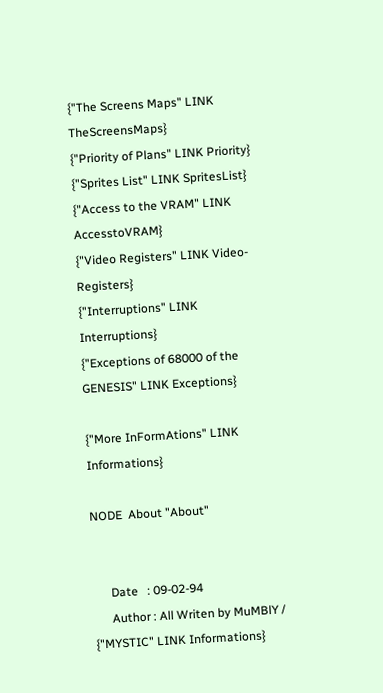{"The Screens Maps" LINK TheScreensMaps}
{"Priority of Plans" LINK Priority}
{"Sprites List" LINK SpritesList}
{"Access to the VRAM" LINK AccesstoVRAM}
{"Video Registers" LINK Video-Registers}
{"Interruptions" LINK Interruptions}
{"Exceptions of 68000 of the GENESIS" LINK Exceptions}

{"More InFormAtions" LINK Informations}

NODE  About "About"


      Date   : 09-02-94
      Author : All Writen by MuMBlY / {"MYSTIC" LINK Informations}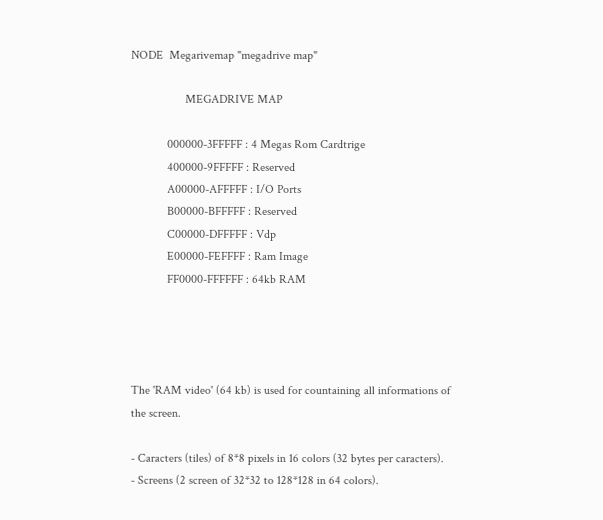NODE  Megarivemap "megadrive map"

                  MEGADRIVE MAP

            000000-3FFFFF : 4 Megas Rom Cardtrige
            400000-9FFFFF : Reserved
            A00000-AFFFFF : I/O Ports
            B00000-BFFFFF : Reserved
            C00000-DFFFFF : Vdp
            E00000-FEFFFF : Ram Image
            FF0000-FFFFFF : 64kb RAM




The 'RAM video' (64 kb) is used for countaining all informations of
the screen.

- Caracters (tiles) of 8*8 pixels in 16 colors (32 bytes per caracters).
- Screens (2 screen of 32*32 to 128*128 in 64 colors).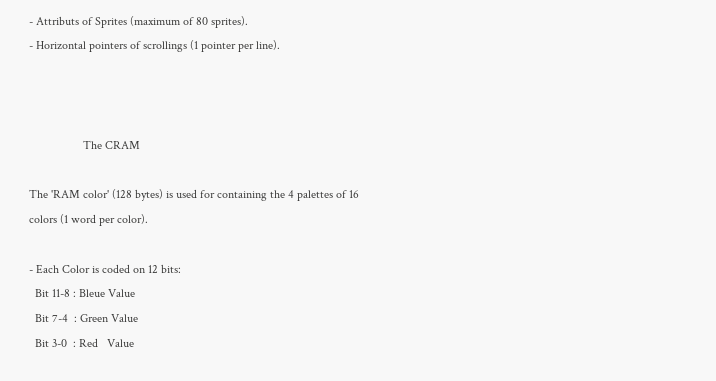- Attributs of Sprites (maximum of 80 sprites).
- Horizontal pointers of scrollings (1 pointer per line).



                  The CRAM

The 'RAM color' (128 bytes) is used for containing the 4 palettes of 16
colors (1 word per color).

- Each Color is coded on 12 bits:
  Bit 11-8 : Bleue Value
  Bit 7-4  : Green Value
  Bit 3-0  : Red   Value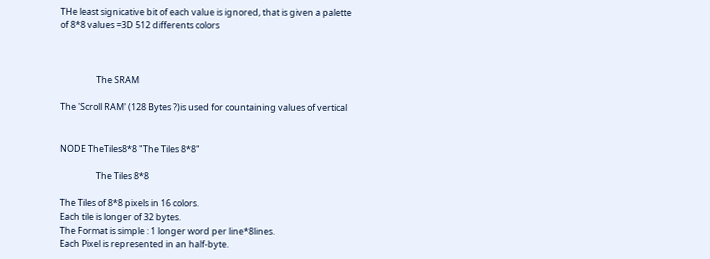THe least signicative bit of each value is ignored, that is given a palette
of 8*8 values =3D 512 differents colors



                  The SRAM

The 'Scroll RAM' (128 Bytes ?)is used for countaining values of vertical


NODE TheTiles8*8 "The Tiles 8*8"

                  The Tiles 8*8

The Tiles of 8*8 pixels in 16 colors.
Each tile is longer of 32 bytes.
The Format is simple : 1 longer word per line*8lines.
Each Pixel is represented in an half-byte.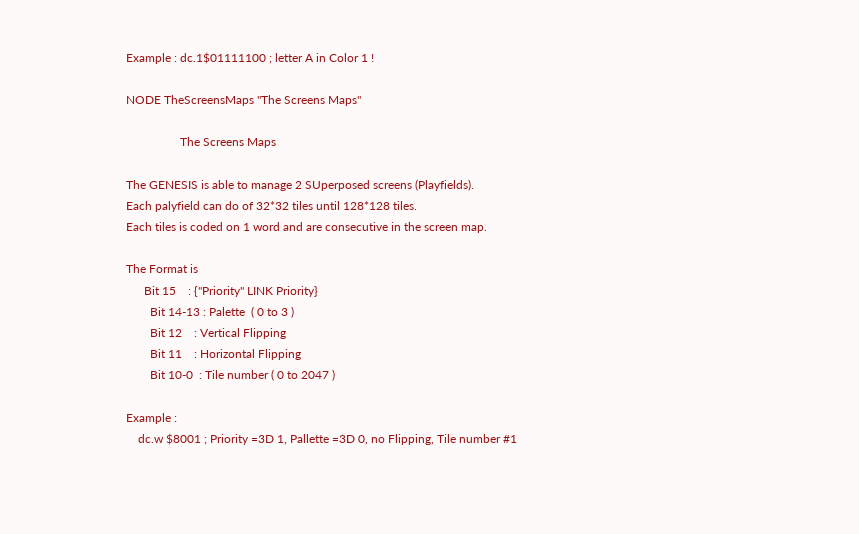Example : dc.1$01111100 ; letter A in Color 1 !

NODE TheScreensMaps "The Screens Maps"

                  The Screens Maps

The GENESIS is able to manage 2 SUperposed screens (Playfields).
Each palyfield can do of 32*32 tiles until 128*128 tiles.
Each tiles is coded on 1 word and are consecutive in the screen map.

The Format is
      Bit 15    : {"Priority" LINK Priority}
        Bit 14-13 : Palette  ( 0 to 3 )
        Bit 12    : Vertical Flipping
        Bit 11    : Horizontal Flipping
        Bit 10-0  : Tile number ( 0 to 2047 )

Example :
    dc.w $8001 ; Priority =3D 1, Pallette =3D 0, no Flipping, Tile number #1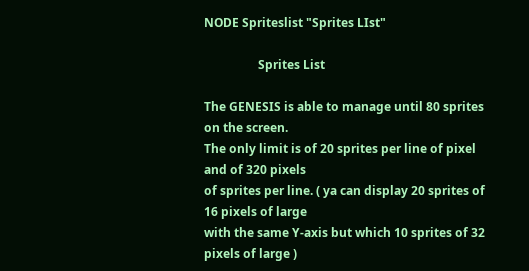NODE Spriteslist "Sprites LIst"

                  Sprites List

The GENESIS is able to manage until 80 sprites on the screen.
The only limit is of 20 sprites per line of pixel and of 320 pixels
of sprites per line. ( ya can display 20 sprites of 16 pixels of large
with the same Y-axis but which 10 sprites of 32 pixels of large )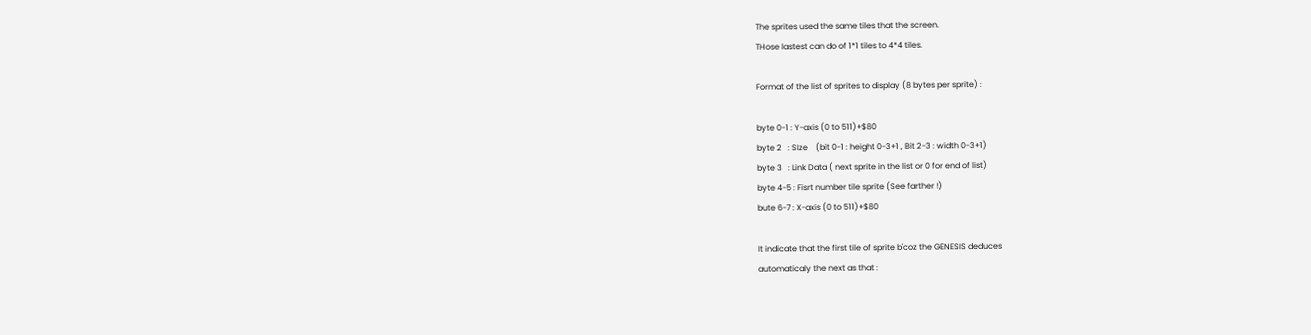The sprites used the same tiles that the screen.
THose lastest can do of 1*1 tiles to 4*4 tiles.

Format of the list of sprites to display (8 bytes per sprite) :

byte 0-1 : Y-axis (0 to 511)+$80
byte 2   : SIze    (bit 0-1 : height 0-3+1 , Bit 2-3 : width 0-3+1)
byte 3   : Link Data ( next sprite in the list or 0 for end of list)
byte 4-5 : Fisrt number tile sprite (See farther !)
bute 6-7 : X-axis (0 to 511)+$80

It indicate that the first tile of sprite b'coz the GENESIS deduces
automaticaly the next as that :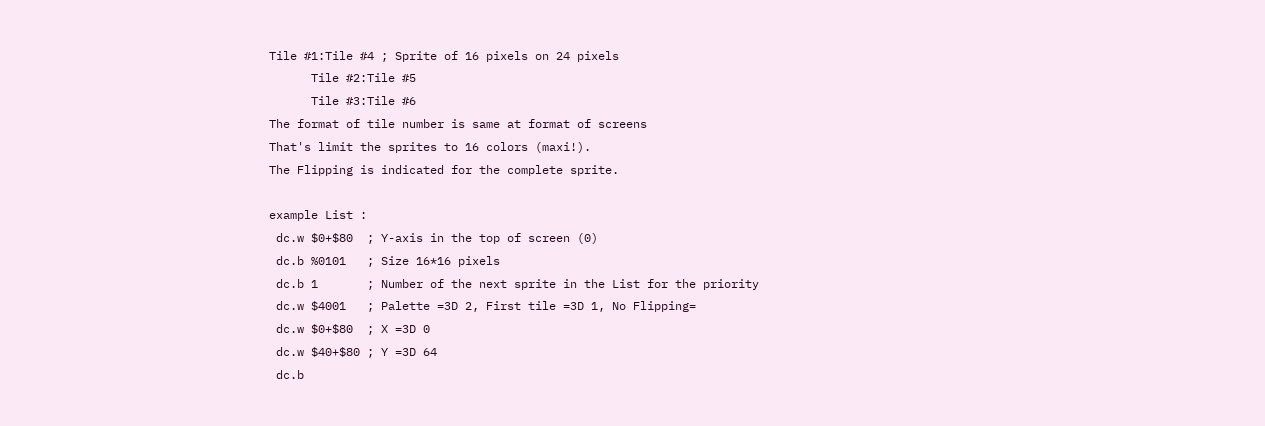Tile #1:Tile #4 ; Sprite of 16 pixels on 24 pixels
      Tile #2:Tile #5
      Tile #3:Tile #6
The format of tile number is same at format of screens
That's limit the sprites to 16 colors (maxi!).
The Flipping is indicated for the complete sprite.

example List :
 dc.w $0+$80  ; Y-axis in the top of screen (0)
 dc.b %0101   ; Size 16*16 pixels
 dc.b 1       ; Number of the next sprite in the List for the priority
 dc.w $4001   ; Palette =3D 2, First tile =3D 1, No Flipping=
 dc.w $0+$80  ; X =3D 0
 dc.w $40+$80 ; Y =3D 64
 dc.b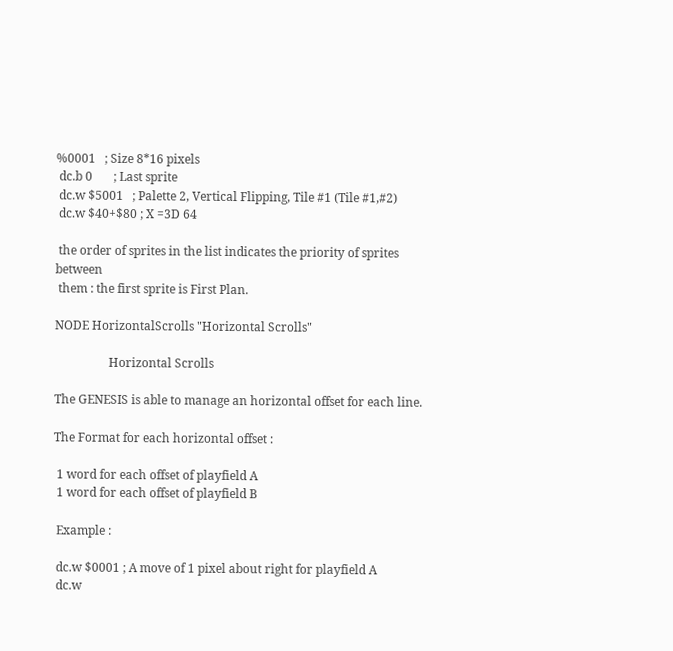%0001   ; Size 8*16 pixels
 dc.b 0       ; Last sprite
 dc.w $5001   ; Palette 2, Vertical Flipping, Tile #1 (Tile #1,#2)
 dc.w $40+$80 ; X =3D 64

 the order of sprites in the list indicates the priority of sprites between
 them : the first sprite is First Plan.

NODE HorizontalScrolls "Horizontal Scrolls"

                  Horizontal Scrolls

The GENESIS is able to manage an horizontal offset for each line.

The Format for each horizontal offset :

 1 word for each offset of playfield A
 1 word for each offset of playfield B

 Example :

 dc.w $0001 ; A move of 1 pixel about right for playfield A
 dc.w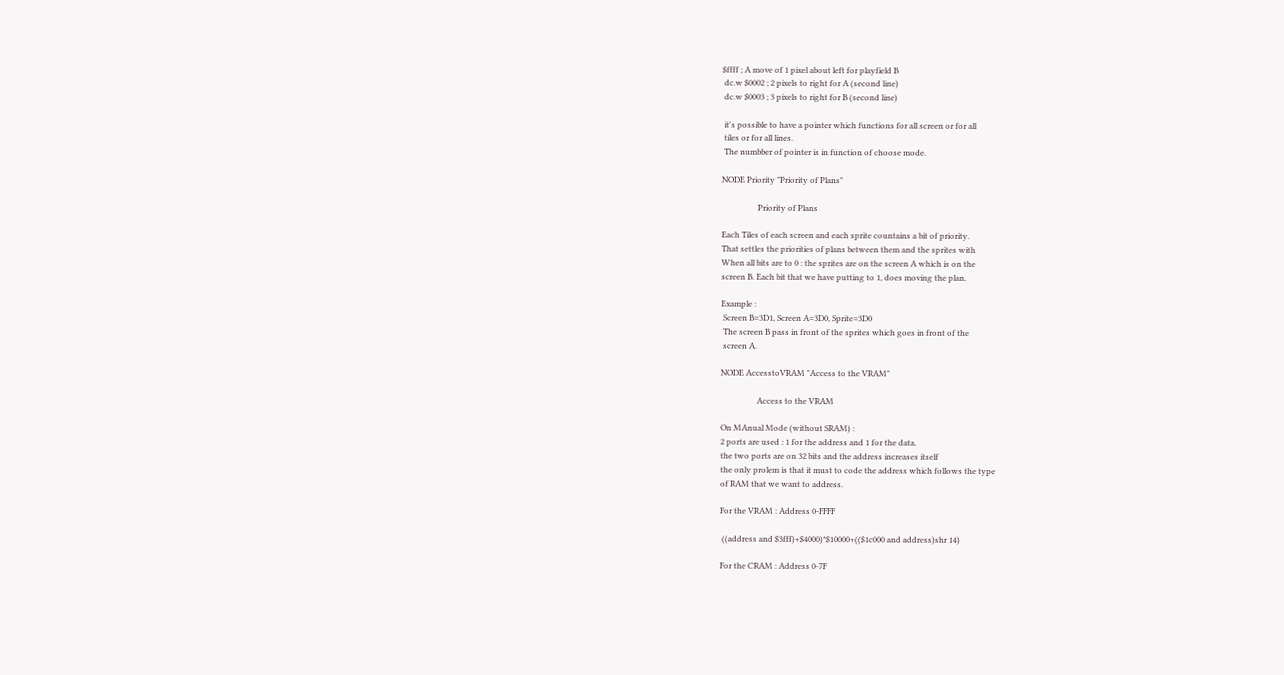$ffff ; A move of 1 pixel about left for playfield B
 dc.w $0002 ; 2 pixels to right for A (second line)
 dc.w $0003 ; 3 pixels to right for B (second line)

 it's possible to have a pointer which functions for all screen or for all
 tiles or for all lines.
 The numbber of pointer is in function of choose mode.

NODE Priority "Priority of Plans"

                  Priority of Plans

Each Tiles of each screen and each sprite countains a bit of priority.
That settles the priorities of plans between them and the sprites with
When all bits are to 0 : the sprites are on the screen A which is on the
screen B. Each bit that we have putting to 1, does moving the plan.

Example :
 Screen B=3D1, Screen A=3D0, Sprite=3D0
 The screen B pass in front of the sprites which goes in front of the
 screen A.

NODE AccesstoVRAM "Access to the VRAM"

                  Access to the VRAM

On MAnual Mode (without SRAM) :
2 ports are used : 1 for the address and 1 for the data.
the two ports are on 32 bits and the address increases itself
the only prolem is that it must to code the address which follows the type
of RAM that we want to address.

For the VRAM : Address 0-FFFF

 ((address and $3fff)+$4000)*$10000+(($1c000 and address)shr 14)

For the CRAM : Address 0-7F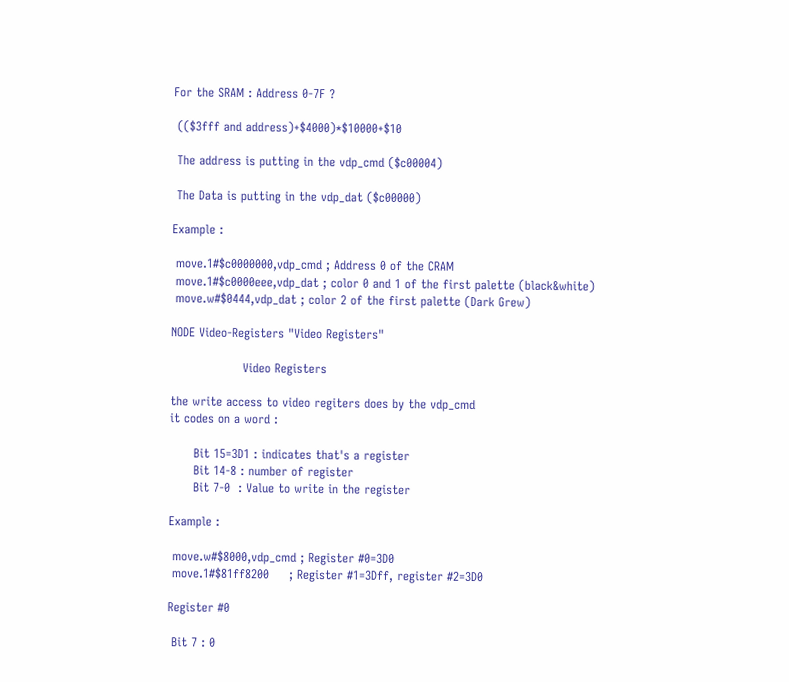For the SRAM : Address 0-7F ?

 (($3fff and address)+$4000)*$10000+$10

 The address is putting in the vdp_cmd ($c00004)

 The Data is putting in the vdp_dat ($c00000)

Example :

 move.1#$c0000000,vdp_cmd ; Address 0 of the CRAM
 move.1#$c0000eee,vdp_dat ; color 0 and 1 of the first palette (black&white)
 move.w#$0444,vdp_dat ; color 2 of the first palette (Dark Grew)

NODE Video-Registers "Video Registers"

                  Video Registers

the write access to video regiters does by the vdp_cmd
it codes on a word :

      Bit 15=3D1 : indicates that's a register
      Bit 14-8 : number of register
      Bit 7-0  : Value to write in the register

Example :

 move.w#$8000,vdp_cmd ; Register #0=3D0
 move.1#$81ff8200     ; Register #1=3Dff, register #2=3D0

Register #0

 Bit 7 : 0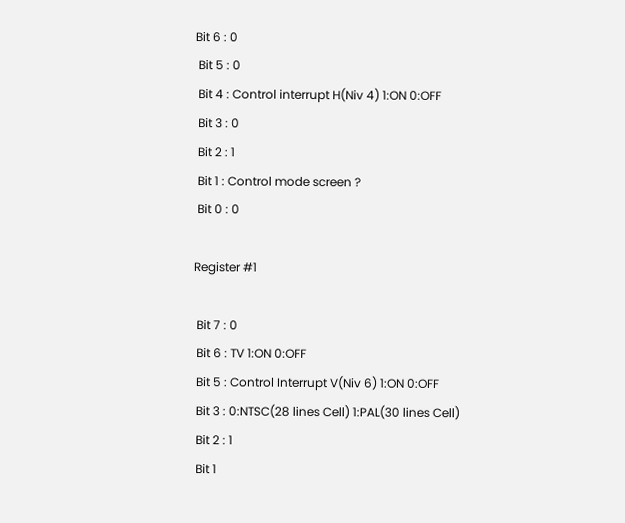Bit 6 : 0
 Bit 5 : 0
 Bit 4 : Control interrupt H(Niv 4) 1:ON 0:OFF
 Bit 3 : 0
 Bit 2 : 1
 Bit 1 : Control mode screen ?
 Bit 0 : 0

Register #1

 Bit 7 : 0
 Bit 6 : TV 1:ON 0:OFF
 Bit 5 : Control Interrupt V(Niv 6) 1:ON 0:OFF
 Bit 3 : 0:NTSC(28 lines Cell) 1:PAL(30 lines Cell)
 Bit 2 : 1
 Bit 1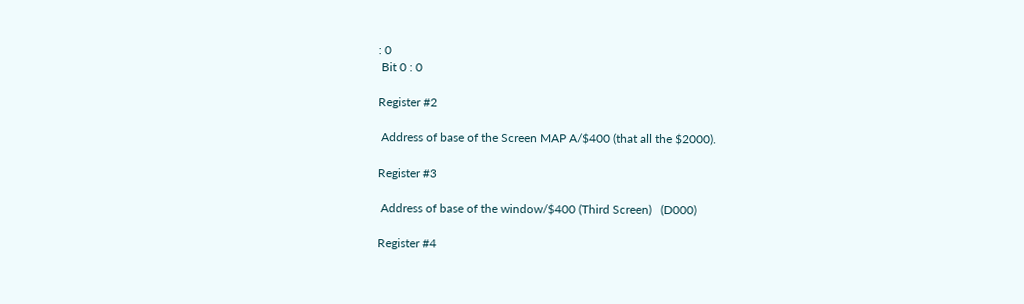: 0
 Bit 0 : 0

Register #2

 Address of base of the Screen MAP A/$400 (that all the $2000).

Register #3

 Address of base of the window/$400 (Third Screen)   (D000)

Register #4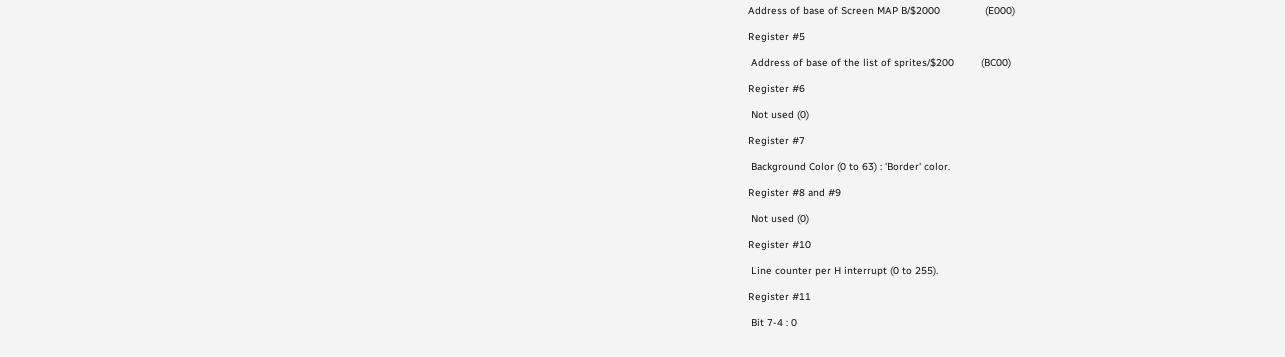Address of base of Screen MAP B/$2000               (E000)

Register #5

 Address of base of the list of sprites/$200         (BC00)

Register #6

 Not used (0)

Register #7

 Background Color (0 to 63) : 'Border' color.

Register #8 and #9

 Not used (0)

Register #10

 Line counter per H interrupt (0 to 255).

Register #11

 Bit 7-4 : 0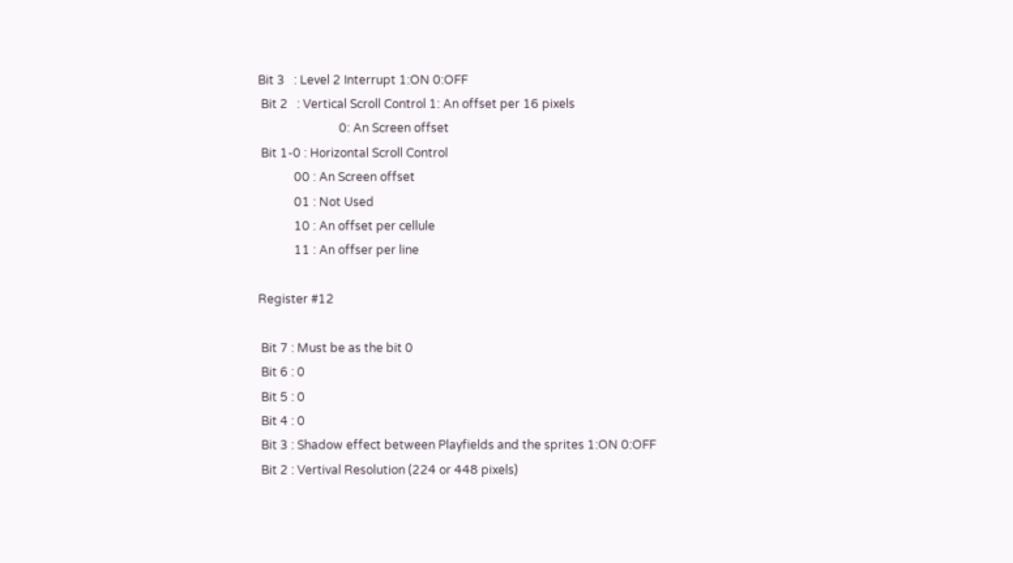Bit 3   : Level 2 Interrupt 1:ON 0:OFF
 Bit 2   : Vertical Scroll Control 1: An offset per 16 pixels
                           0: An Screen offset
 Bit 1-0 : Horizontal Scroll Control
            00 : An Screen offset
            01 : Not Used
            10 : An offset per cellule
            11 : An offser per line

Register #12

 Bit 7 : Must be as the bit 0
 Bit 6 : 0
 Bit 5 : 0
 Bit 4 : 0
 Bit 3 : Shadow effect between Playfields and the sprites 1:ON 0:OFF
 Bit 2 : Vertival Resolution (224 or 448 pixels)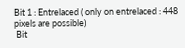Bit 1 : Entrelaced ( only on entrelaced : 448 pixels are possible)
 Bit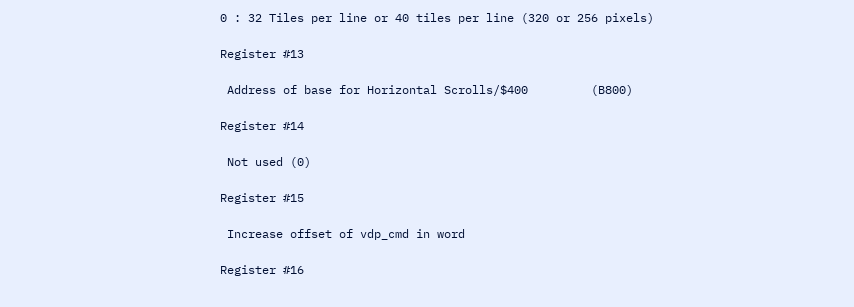0 : 32 Tiles per line or 40 tiles per line (320 or 256 pixels)

Register #13

 Address of base for Horizontal Scrolls/$400         (B800)

Register #14

 Not used (0)

Register #15

 Increase offset of vdp_cmd in word

Register #16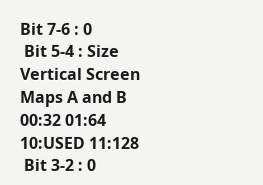Bit 7-6 : 0
 Bit 5-4 : Size Vertical Screen Maps A and B 00:32 01:64 10:USED 11:128
 Bit 3-2 : 0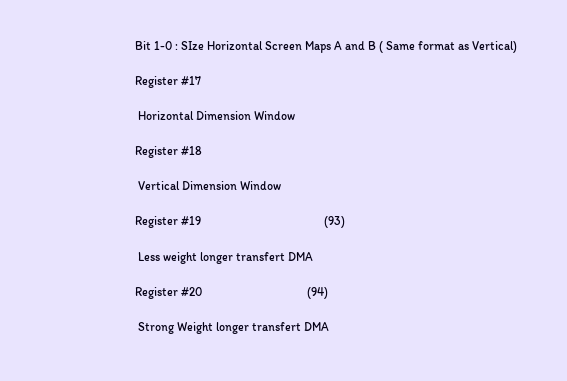Bit 1-0 : SIze Horizontal Screen Maps A and B ( Same format as Vertical)

Register #17

 Horizontal Dimension Window

Register #18

 Vertical Dimension Window

Register #19                                         (93)

 Less weight longer transfert DMA

Register #20                                   (94)

 Strong Weight longer transfert DMA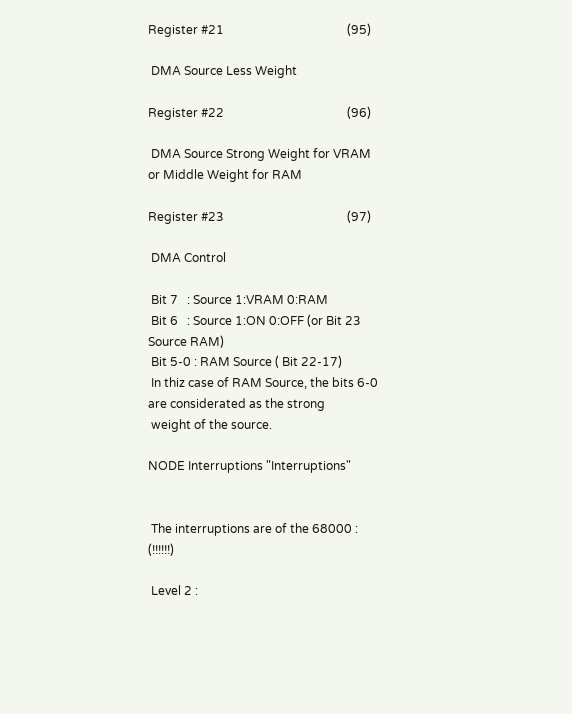Register #21                                         (95)

 DMA Source Less Weight

Register #22                                         (96)

 DMA Source Strong Weight for VRAM or Middle Weight for RAM

Register #23                                         (97)

 DMA Control

 Bit 7   : Source 1:VRAM 0:RAM
 Bit 6   : Source 1:ON 0:OFF (or Bit 23 Source RAM)
 Bit 5-0 : RAM Source ( Bit 22-17)
 In thiz case of RAM Source, the bits 6-0 are considerated as the strong
 weight of the source.

NODE Interruptions "Interruptions"


 The interruptions are of the 68000 : (!!!!!!)

 Level 2 :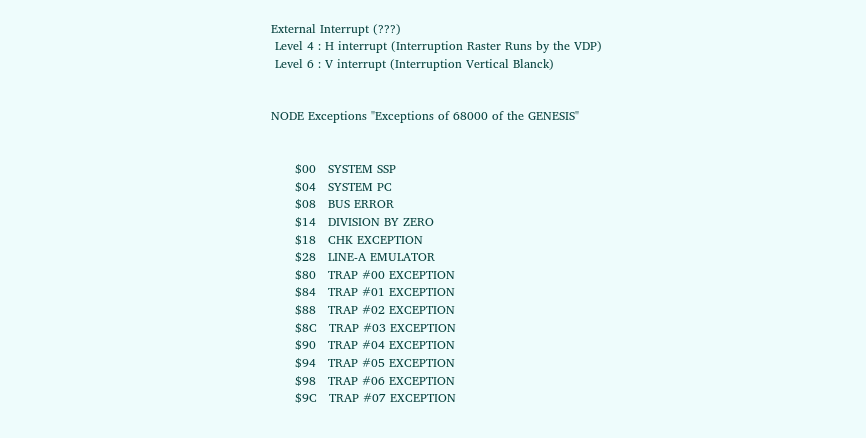External Interrupt (???)
 Level 4 : H interrupt (Interruption Raster Runs by the VDP)
 Level 6 : V interrupt (Interruption Vertical Blanck)


NODE Exceptions "Exceptions of 68000 of the GENESIS"


      $00   SYSTEM SSP
      $04   SYSTEM PC
      $08   BUS ERROR
      $14   DIVISION BY ZERO
      $18   CHK EXCEPTION
      $28   LINE-A EMULATOR
      $80   TRAP #00 EXCEPTION
      $84   TRAP #01 EXCEPTION
      $88   TRAP #02 EXCEPTION
      $8C   TRAP #03 EXCEPTION
      $90   TRAP #04 EXCEPTION
      $94   TRAP #05 EXCEPTION
      $98   TRAP #06 EXCEPTION
      $9C   TRAP #07 EXCEPTION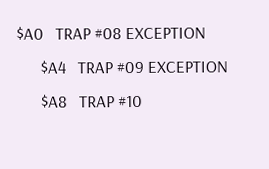$A0   TRAP #08 EXCEPTION
      $A4   TRAP #09 EXCEPTION
      $A8   TRAP #10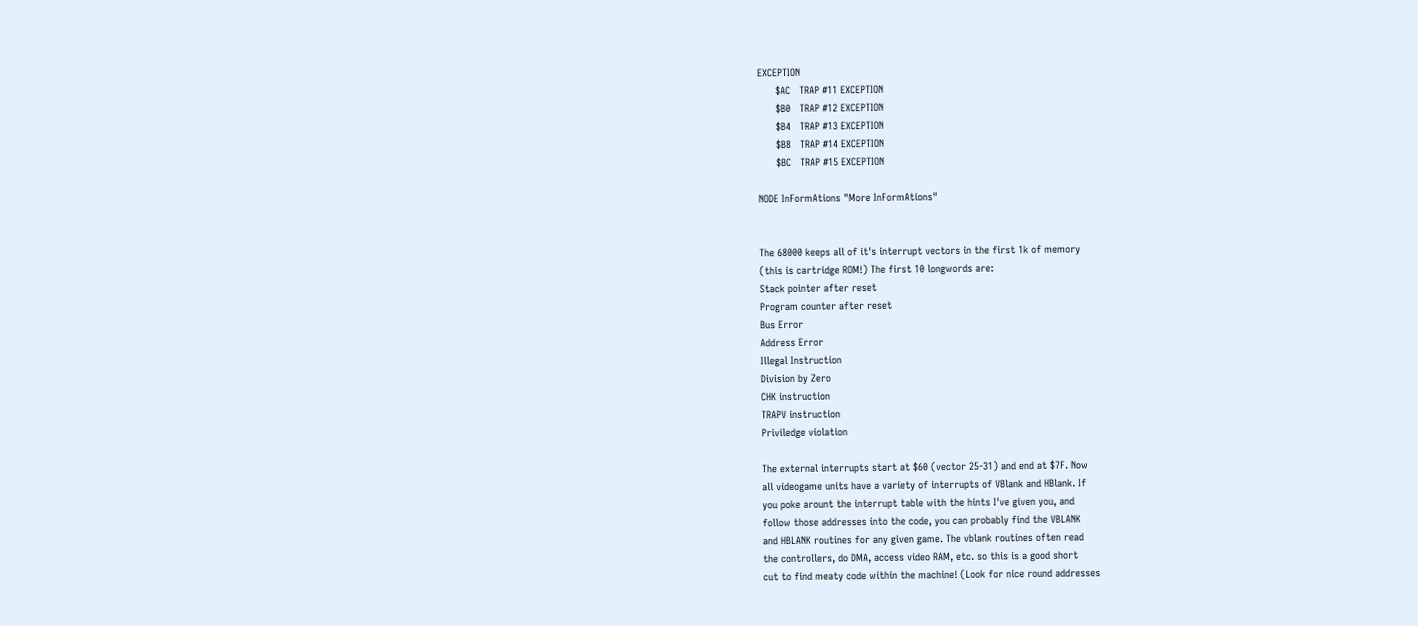EXCEPTION
      $AC   TRAP #11 EXCEPTION
      $B0   TRAP #12 EXCEPTION
      $B4   TRAP #13 EXCEPTION
      $B8   TRAP #14 EXCEPTION
      $BC   TRAP #15 EXCEPTION

NODE InFormAtions "More InFormAtions"


The 68000 keeps all of it's interrupt vectors in the first 1k of memory
(this is cartridge ROM!) The first 10 longwords are:
Stack pointer after reset
Program counter after reset
Bus Error
Address Error
Illegal Instruction
Division by Zero
CHK instruction
TRAPV instruction
Priviledge violation

The external interrupts start at $60 (vector 25-31) and end at $7F. Now
all videogame units have a variety of interrupts of VBlank and HBlank. If
you poke arount the interrupt table with the hints I've given you, and
follow those addresses into the code, you can probably find the VBLANK
and HBLANK routines for any given game. The vblank routines often read
the controllers, do DMA, access video RAM, etc. so this is a good short
cut to find meaty code within the machine! (Look for nice round addresses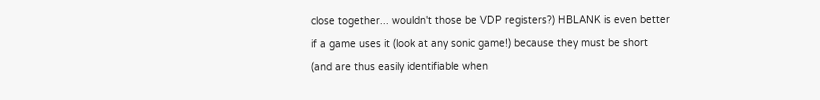close together... wouldn't those be VDP registers?) HBLANK is even better
if a game uses it (look at any sonic game!) because they must be short
(and are thus easily identifiable when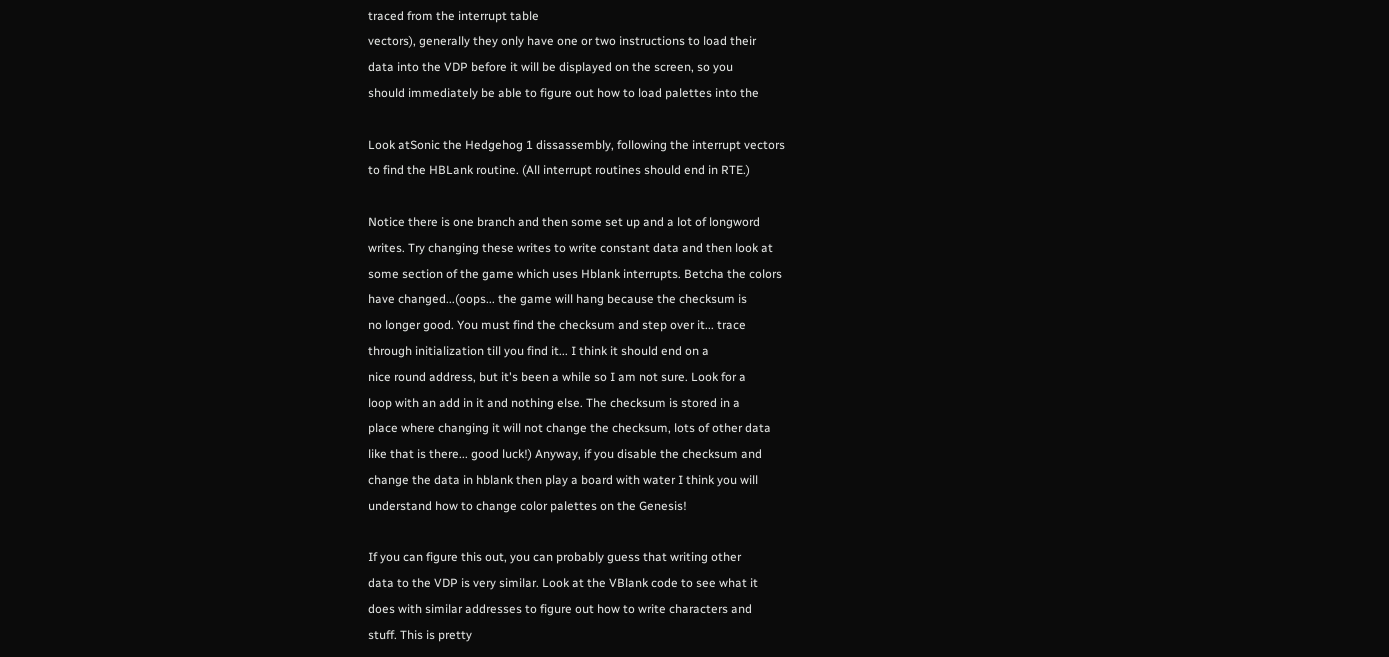traced from the interrupt table
vectors), generally they only have one or two instructions to load their
data into the VDP before it will be displayed on the screen, so you
should immediately be able to figure out how to load palettes into the

Look atSonic the Hedgehog 1 dissassembly, following the interrupt vectors
to find the HBLank routine. (All interrupt routines should end in RTE.)

Notice there is one branch and then some set up and a lot of longword
writes. Try changing these writes to write constant data and then look at
some section of the game which uses Hblank interrupts. Betcha the colors
have changed...(oops... the game will hang because the checksum is
no longer good. You must find the checksum and step over it... trace
through initialization till you find it... I think it should end on a
nice round address, but it's been a while so I am not sure. Look for a
loop with an add in it and nothing else. The checksum is stored in a
place where changing it will not change the checksum, lots of other data
like that is there... good luck!) Anyway, if you disable the checksum and
change the data in hblank then play a board with water I think you will
understand how to change color palettes on the Genesis!

If you can figure this out, you can probably guess that writing other
data to the VDP is very similar. Look at the VBlank code to see what it
does with similar addresses to figure out how to write characters and
stuff. This is pretty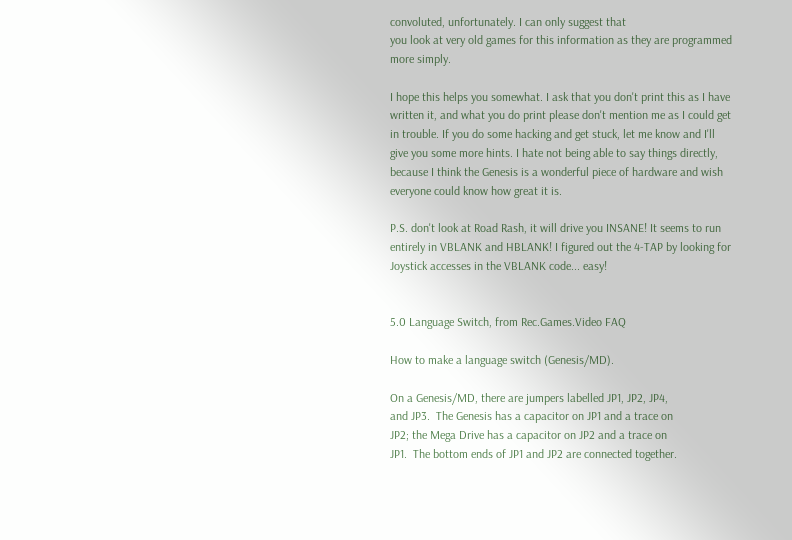convoluted, unfortunately. I can only suggest that
you look at very old games for this information as they are programmed
more simply.

I hope this helps you somewhat. I ask that you don't print this as I have
written it, and what you do print please don't mention me as I could get
in trouble. If you do some hacking and get stuck, let me know and I'll
give you some more hints. I hate not being able to say things directly,
because I think the Genesis is a wonderful piece of hardware and wish
everyone could know how great it is.

P.S. don't look at Road Rash, it will drive you INSANE! It seems to run
entirely in VBLANK and HBLANK! I figured out the 4-TAP by looking for
Joystick accesses in the VBLANK code... easy!


5.0 Language Switch, from Rec.Games.Video FAQ

How to make a language switch (Genesis/MD).

On a Genesis/MD, there are jumpers labelled JP1, JP2, JP4,
and JP3.  The Genesis has a capacitor on JP1 and a trace on
JP2; the Mega Drive has a capacitor on JP2 and a trace on
JP1.  The bottom ends of JP1 and JP2 are connected together.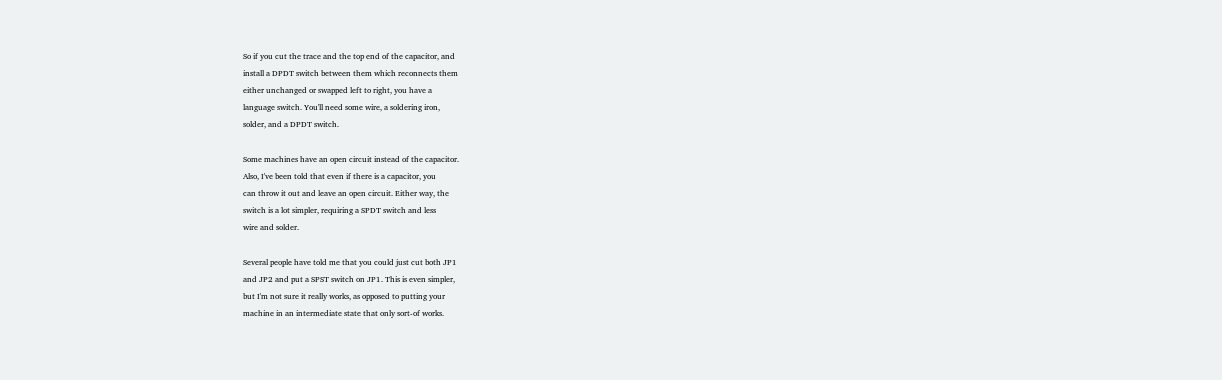So if you cut the trace and the top end of the capacitor, and
install a DPDT switch between them which reconnects them
either unchanged or swapped left to right, you have a
language switch. You'll need some wire, a soldering iron,
solder, and a DPDT switch.

Some machines have an open circuit instead of the capacitor.
Also, I've been told that even if there is a capacitor, you
can throw it out and leave an open circuit. Either way, the
switch is a lot simpler, requiring a SPDT switch and less
wire and solder.

Several people have told me that you could just cut both JP1
and JP2 and put a SPST switch on JP1. This is even simpler,
but I'm not sure it really works, as opposed to putting your
machine in an intermediate state that only sort-of works.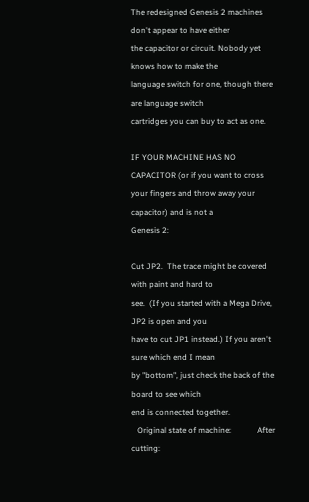The redesigned Genesis 2 machines don't appear to have either
the capacitor or circuit. Nobody yet knows how to make the
language switch for one, though there are language switch
cartridges you can buy to act as one.

IF YOUR MACHINE HAS NO CAPACITOR (or if you want to cross
your fingers and throw away your capacitor) and is not a
Genesis 2:

Cut JP2.  The trace might be covered with paint and hard to
see.  (If you started with a Mega Drive, JP2 is open and you
have to cut JP1 instead.) If you aren't sure which end I mean
by "bottom", just check the back of the board to see which
end is connected together.
   Original state of machine:             After cutting: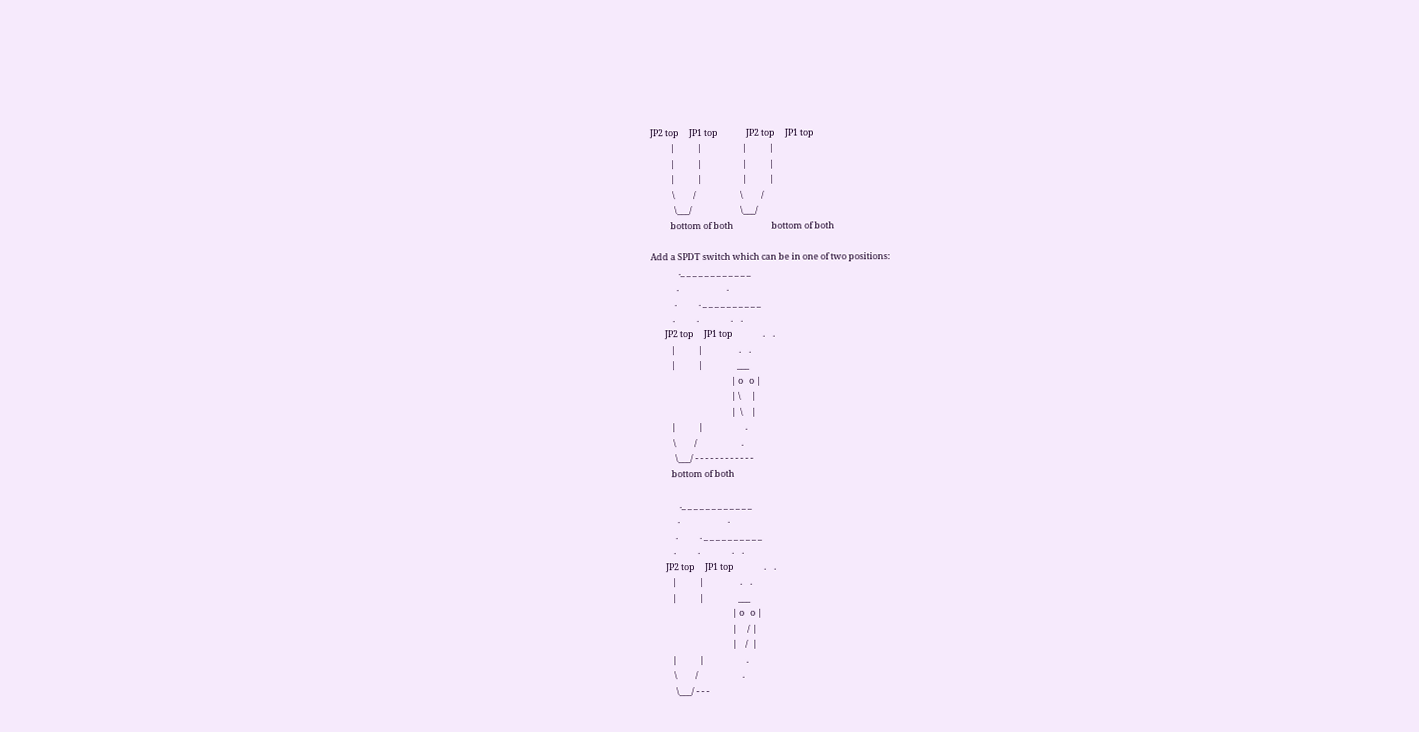JP2 top     JP1 top              JP2 top     JP1 top
          |           |                    |           |
          |           |                    |           |
          |           |                    |           |
           \         /                      \         /
            \___/                        \___/
          bottom of both                   bottom of both

Add a SPDT switch which can be in one of two positions:
              ._ _ _ _ _ _ _ _ _ _ _ _
             .                        .
            .           . _ _ _ _ _ _ _ _ _ _
           .           .                .    .
       JP2 top     JP1 top               .    .
          |           |                  .    .
          |           |                 ___
                                        | o   o |
                                        | \     |
                                        |  \    |
          |           |                     .
           \         /                      .
            \___/ - - - - - - - - - - - -
          bottom of both

              ._ _ _ _ _ _ _ _ _ _ _ _
             .                        .
            .           . _ _ _ _ _ _ _ _ _ _
           .           .                .    .
       JP2 top     JP1 top               .    .
          |           |                  .    .
          |           |                 ___
                                        | o   o |
                                        |     / |
                                        |    /  |
          |           |                     .
           \         /                      .
            \___/ - - -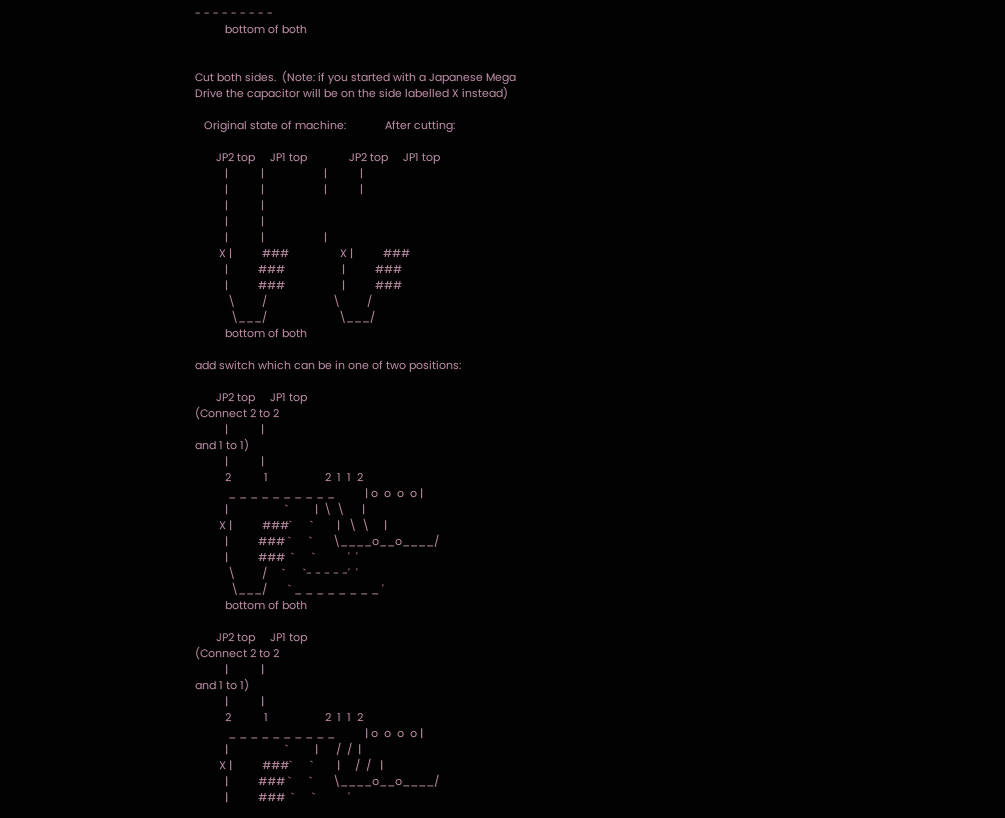- - - - - - - - -
          bottom of both


Cut both sides.  (Note: if you started with a Japanese Mega
Drive the capacitor will be on the side labelled X instead)

   Original state of machine:             After cutting:

       JP2 top     JP1 top              JP2 top     JP1 top
          |           |                    |           |
          |           |                    |           |
          |           |
          |           |
          |           |                    |
        X |          ###                 X |          ###
          |          ###                   |          ###
          |          ###                   |          ###
           \         /                      \         /
            \___/                        \___/
          bottom of both

add switch which can be in one of two positions:

       JP2 top     JP1 top
(Connect 2 to 2
          |           |
and 1 to 1)
          |           |
          2           1                   2  1  1  2
           _ _ _ _ _ _ _ _ _ _          | o  o  o  o |
          |                   `         |  \  \      |
        X |          ###`      `        |   \  \     |
          |          ### `      `       \____o__o____/
          |          ###  `      `           '  '
           \         /     `      `- - - - -'  '
            \___/       ` _ _ _ _ _ _ _ _ '
          bottom of both

       JP2 top     JP1 top
(Connect 2 to 2
          |           |
and 1 to 1)
          |           |
          2           1                   2  1  1  2
           _ _ _ _ _ _ _ _ _ _          | o  o  o  o |
          |                   `         |      /  /  |
        X |          ###`      `        |     /  /   |
          |          ### `      `       \____o__o____/
          |          ###  `      `           '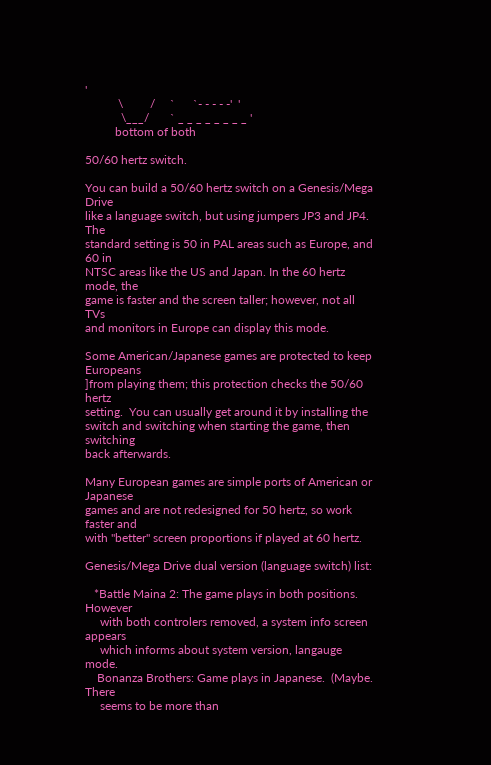'
           \         /     `      `- - - - -'  '
            \___/       ` _ _ _ _ _ _ _ _ '
          bottom of both

50/60 hertz switch.

You can build a 50/60 hertz switch on a Genesis/Mega Drive
like a language switch, but using jumpers JP3 and JP4.  The
standard setting is 50 in PAL areas such as Europe, and 60 in
NTSC areas like the US and Japan. In the 60 hertz mode, the
game is faster and the screen taller; however, not all TVs
and monitors in Europe can display this mode.

Some American/Japanese games are protected to keep Europeans
]from playing them; this protection checks the 50/60 hertz
setting.  You can usually get around it by installing the
switch and switching when starting the game, then switching
back afterwards.

Many European games are simple ports of American or Japanese
games and are not redesigned for 50 hertz, so work faster and
with "better" screen proportions if played at 60 hertz.

Genesis/Mega Drive dual version (language switch) list:

   *Battle Maina 2: The game plays in both positions. However
     with both controlers removed, a system info screen appears
     which informs about system version, langauge mode.
    Bonanza Brothers: Game plays in Japanese.  (Maybe. There
     seems to be more than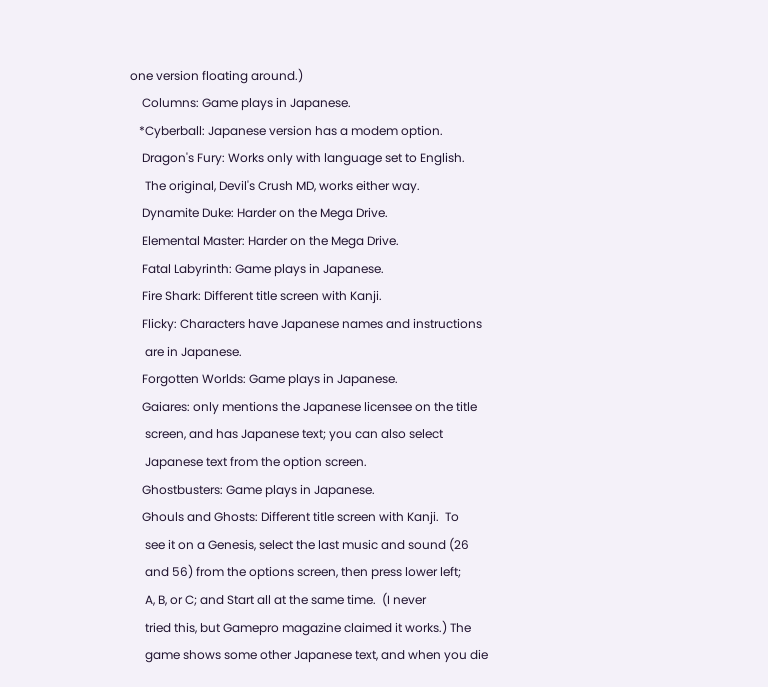one version floating around.)
    Columns: Game plays in Japanese.
   *Cyberball: Japanese version has a modem option.
    Dragon's Fury: Works only with language set to English.
     The original, Devil's Crush MD, works either way.
    Dynamite Duke: Harder on the Mega Drive.
    Elemental Master: Harder on the Mega Drive.
    Fatal Labyrinth: Game plays in Japanese.
    Fire Shark: Different title screen with Kanji.
    Flicky: Characters have Japanese names and instructions
     are in Japanese.
    Forgotten Worlds: Game plays in Japanese.
    Gaiares: only mentions the Japanese licensee on the title
     screen, and has Japanese text; you can also select
     Japanese text from the option screen.
    Ghostbusters: Game plays in Japanese.
    Ghouls and Ghosts: Different title screen with Kanji.  To
     see it on a Genesis, select the last music and sound (26
     and 56) from the options screen, then press lower left;
     A, B, or C; and Start all at the same time.  (I never
     tried this, but Gamepro magazine claimed it works.) The
     game shows some other Japanese text, and when you die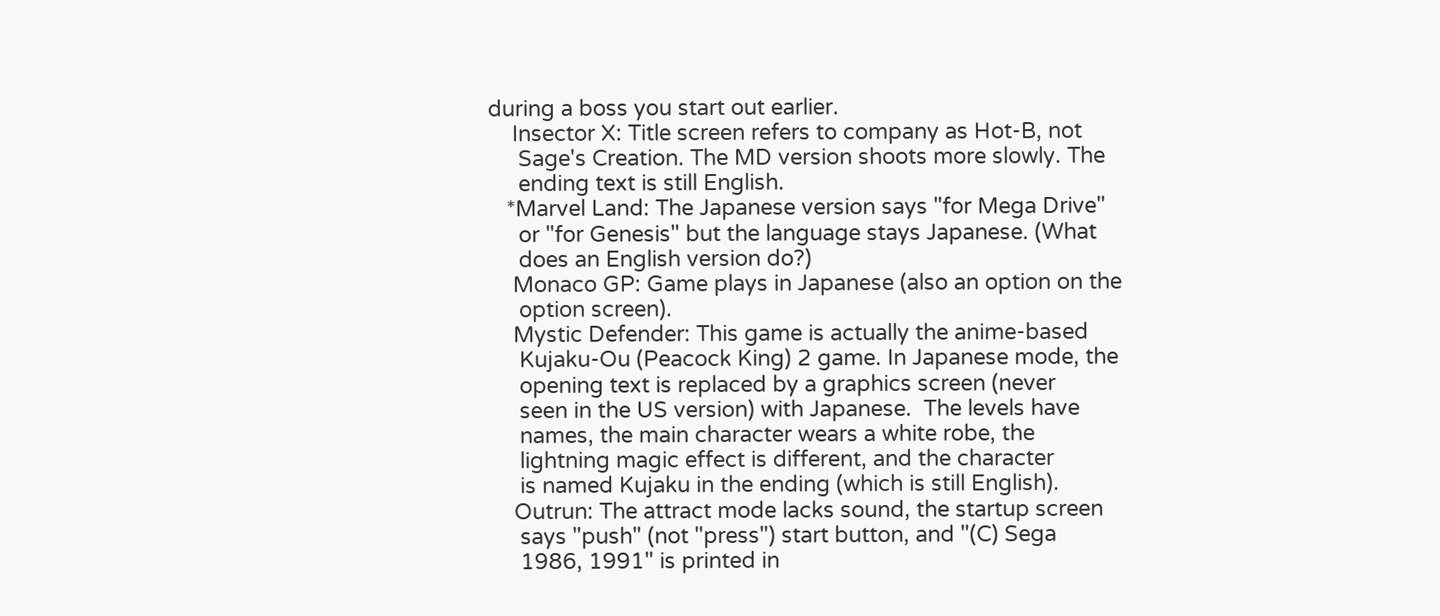during a boss you start out earlier.
    Insector X: Title screen refers to company as Hot-B, not
     Sage's Creation. The MD version shoots more slowly. The
     ending text is still English.
   *Marvel Land: The Japanese version says "for Mega Drive"
     or "for Genesis" but the language stays Japanese. (What
     does an English version do?)
    Monaco GP: Game plays in Japanese (also an option on the
     option screen).
    Mystic Defender: This game is actually the anime-based
     Kujaku-Ou (Peacock King) 2 game. In Japanese mode, the
     opening text is replaced by a graphics screen (never
     seen in the US version) with Japanese.  The levels have
     names, the main character wears a white robe, the
     lightning magic effect is different, and the character
     is named Kujaku in the ending (which is still English).
    Outrun: The attract mode lacks sound, the startup screen
     says "push" (not "press") start button, and "(C) Sega
     1986, 1991" is printed in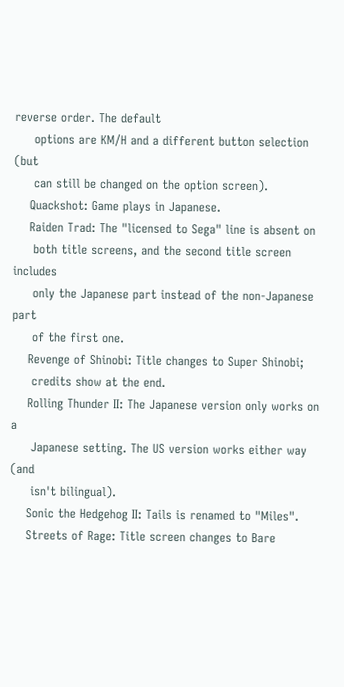reverse order. The default
     options are KM/H and a different button selection (but
     can still be changed on the option screen).
    Quackshot: Game plays in Japanese.
    Raiden Trad: The "licensed to Sega" line is absent on
     both title screens, and the second title screen includes
     only the Japanese part instead of the non-Japanese part
     of the first one.
    Revenge of Shinobi: Title changes to Super Shinobi;
     credits show at the end.
    Rolling Thunder II: The Japanese version only works on a
     Japanese setting. The US version works either way (and
     isn't bilingual).
    Sonic the Hedgehog II: Tails is renamed to "Miles".
    Streets of Rage: Title screen changes to Bare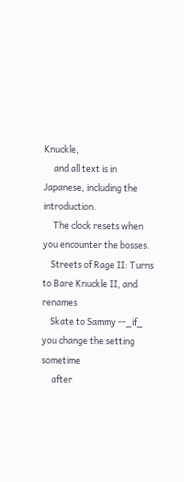Knuckle,
     and all text is in Japanese, including the introduction.
     The clock resets when you encounter the bosses.
    Streets of Rage II: Turns to Bare Knuckle II, and renames
    Skate to Sammy --_if_ you change the setting sometime
     after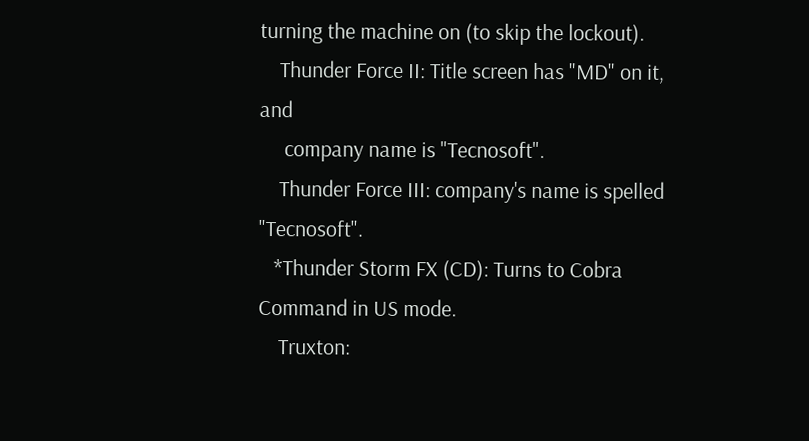turning the machine on (to skip the lockout).
    Thunder Force II: Title screen has "MD" on it, and
     company name is "Tecnosoft".
    Thunder Force III: company's name is spelled "Tecnosoft".
   *Thunder Storm FX (CD): Turns to Cobra Command in US mode.
    Truxton: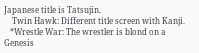Japanese title is Tatsujin.
    Twin Hawk: Different title screen with Kanji.
   *Wrestle War: The wrestler is blond on a Genesis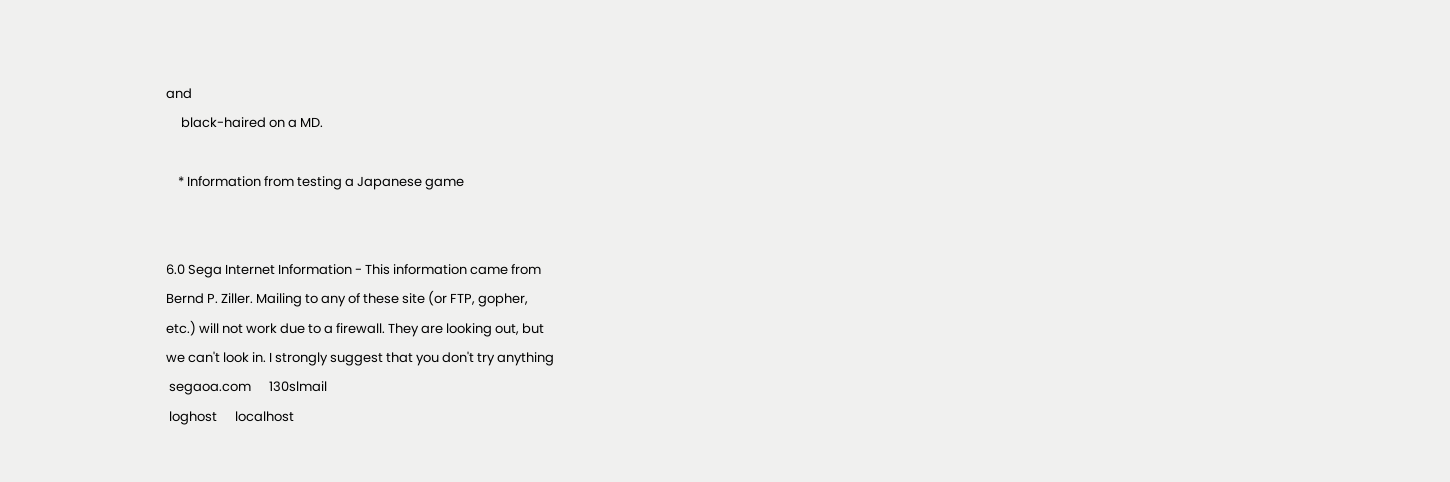and
     black-haired on a MD.

    * Information from testing a Japanese game


6.0 Sega Internet Information - This information came from
Bernd P. Ziller. Mailing to any of these site (or FTP, gopher,
etc.) will not work due to a firewall. They are looking out, but
we can't look in. I strongly suggest that you don't try anything
 segaoa.com      130slmail
 loghost      localhost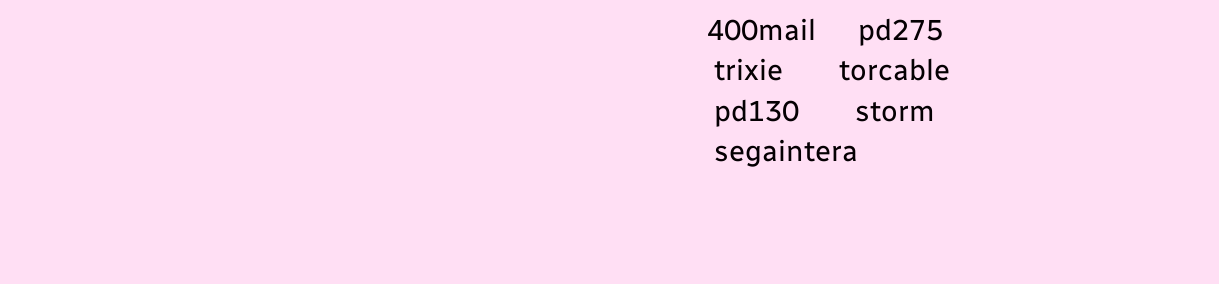400mail      pd275
 trixie        torcable
 pd130        storm
 segaintera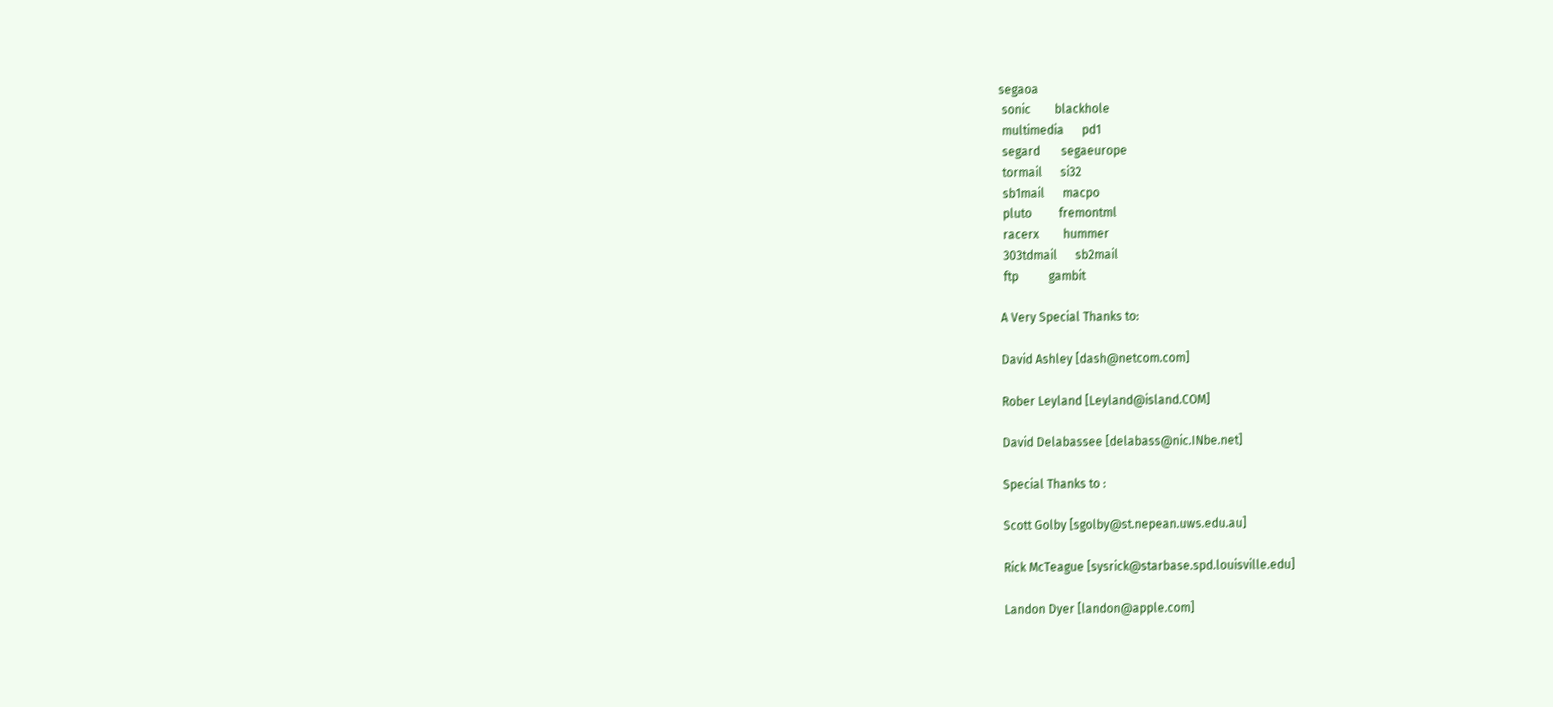segaoa
 sonic        blackhole
 multimedia      pd1
 segard       segaeurope
 tormail      si32
 sb1mail      macpo
 pluto         fremontml
 racerx        hummer
 303tdmail      sb2mail
 ftp          gambit

A Very Special Thanks to:

David Ashley [dash@netcom.com]

Rober Leyland [Leyland@island.COM]

David Delabassee [delabass@nic.INbe.net]

Special Thanks to :

Scott Golby [sgolby@st.nepean.uws.edu.au]

Rick McTeague [sysrick@starbase.spd.louisville.edu]

Landon Dyer [landon@apple.com]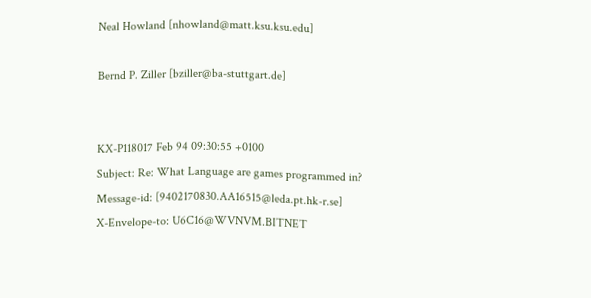Neal Howland [nhowland@matt.ksu.ksu.edu]

Bernd P. Ziller [bziller@ba-stuttgart.de]


KX-P118017 Feb 94 09:30:55 +0100
Subject: Re: What Language are games programmed in?
Message-id: [9402170830.AA16515@leda.pt.hk-r.se]
X-Envelope-to: U6C16@WVNVM.BITNET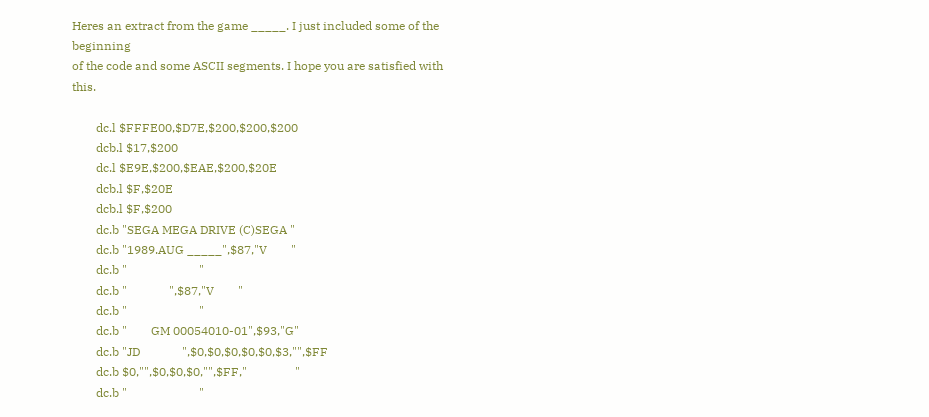Heres an extract from the game _____. I just included some of the beginning
of the code and some ASCII segments. I hope you are satisfied with this.

        dc.l $FFFE00,$D7E,$200,$200,$200
        dcb.l $17,$200
        dc.l $E9E,$200,$EAE,$200,$20E
        dcb.l $F,$20E
        dcb.l $F,$200
        dc.b "SEGA MEGA DRIVE (C)SEGA "
        dc.b "1989.AUG _____",$87,"V        "
        dc.b "                        "
        dc.b "              ",$87,"V        "
        dc.b "                        "
        dc.b "        GM 00054010-01",$93,"G"
        dc.b "JD              ",$0,$0,$0,$0,$0,$3,"",$FF
        dc.b $0,"",$0,$0,$0,"",$FF,"                "
        dc.b "                        "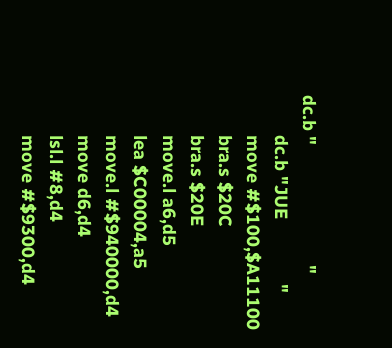dc.b "                        "
        dc.b "JUE             "
        move #$100,$A11100
        bra.s $20C
        bra.s $20E
        move.l a6,d5
        lea $C00004,a5
        move.l #$940000,d4
        move d6,d4
        lsl.l #8,d4
        move #$9300,d4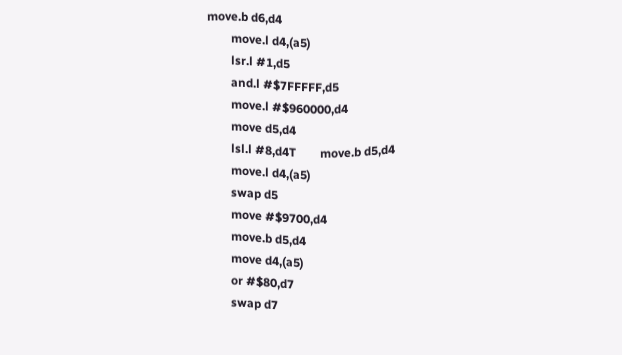move.b d6,d4
        move.l d4,(a5)
        lsr.l #1,d5
        and.l #$7FFFFF,d5
        move.l #$960000,d4
        move d5,d4
        lsl.l #8,d4T        move.b d5,d4
        move.l d4,(a5)
        swap d5
        move #$9700,d4
        move.b d5,d4
        move d4,(a5)
        or #$80,d7
        swap d7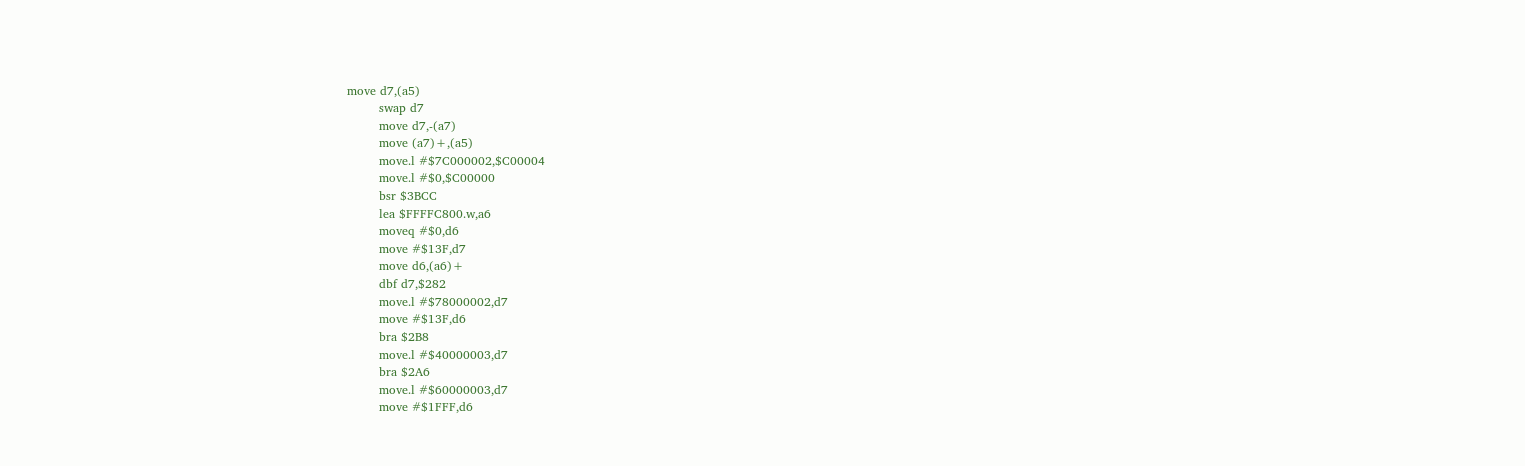move d7,(a5)
        swap d7
        move d7,-(a7)
        move (a7)+,(a5)
        move.l #$7C000002,$C00004
        move.l #$0,$C00000
        bsr $3BCC
        lea $FFFFC800.w,a6
        moveq #$0,d6
        move #$13F,d7
        move d6,(a6)+
        dbf d7,$282
        move.l #$78000002,d7
        move #$13F,d6
        bra $2B8
        move.l #$40000003,d7
        bra $2A6
        move.l #$60000003,d7
        move #$1FFF,d6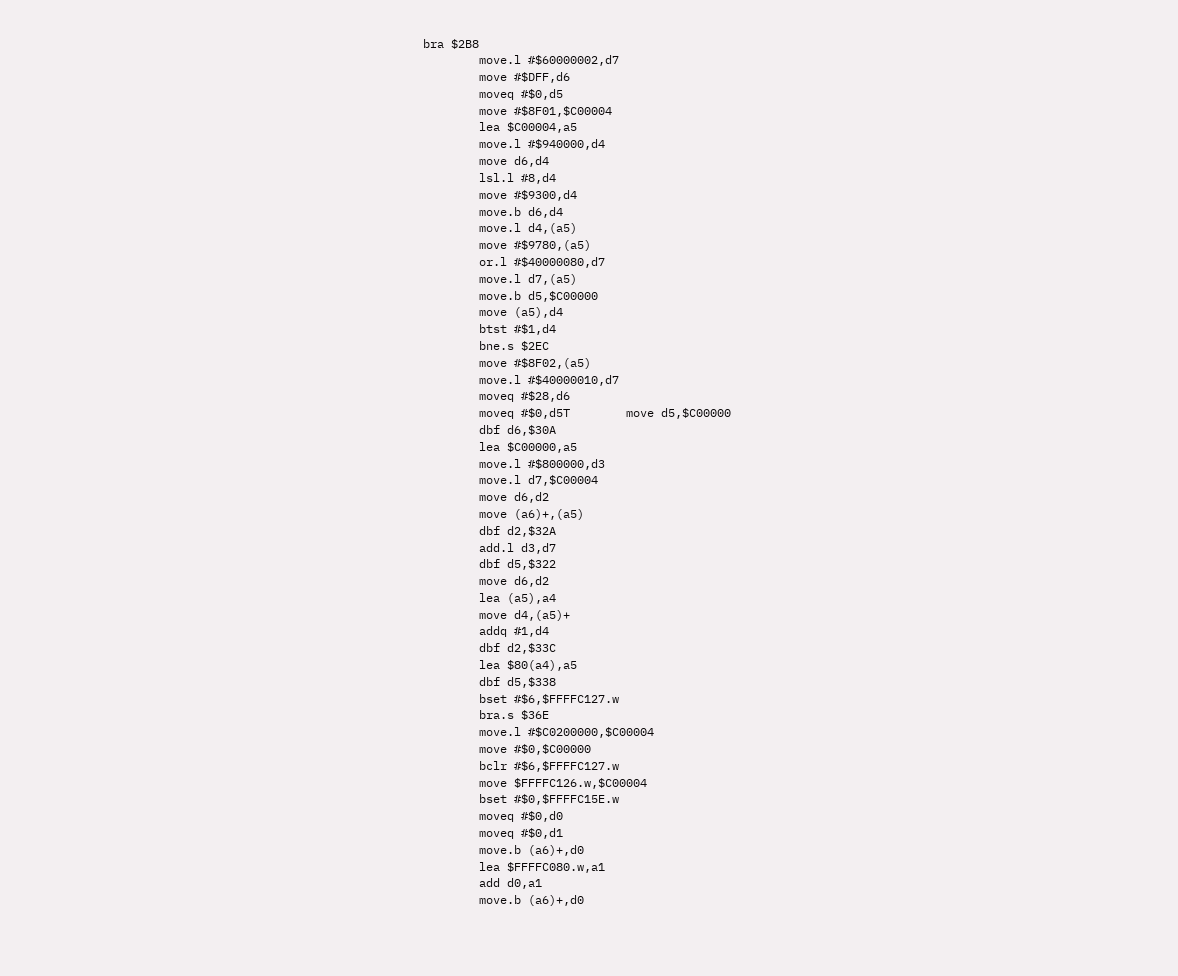bra $2B8
        move.l #$60000002,d7
        move #$DFF,d6
        moveq #$0,d5
        move #$8F01,$C00004
        lea $C00004,a5
        move.l #$940000,d4
        move d6,d4
        lsl.l #8,d4
        move #$9300,d4
        move.b d6,d4
        move.l d4,(a5)
        move #$9780,(a5)
        or.l #$40000080,d7
        move.l d7,(a5)
        move.b d5,$C00000
        move (a5),d4
        btst #$1,d4
        bne.s $2EC
        move #$8F02,(a5)
        move.l #$40000010,d7
        moveq #$28,d6
        moveq #$0,d5T        move d5,$C00000
        dbf d6,$30A
        lea $C00000,a5
        move.l #$800000,d3
        move.l d7,$C00004
        move d6,d2
        move (a6)+,(a5)
        dbf d2,$32A
        add.l d3,d7
        dbf d5,$322
        move d6,d2
        lea (a5),a4
        move d4,(a5)+
        addq #1,d4
        dbf d2,$33C
        lea $80(a4),a5
        dbf d5,$338
        bset #$6,$FFFFC127.w
        bra.s $36E
        move.l #$C0200000,$C00004
        move #$0,$C00000
        bclr #$6,$FFFFC127.w
        move $FFFFC126.w,$C00004
        bset #$0,$FFFFC15E.w
        moveq #$0,d0
        moveq #$0,d1
        move.b (a6)+,d0
        lea $FFFFC080.w,a1
        add d0,a1
        move.b (a6)+,d0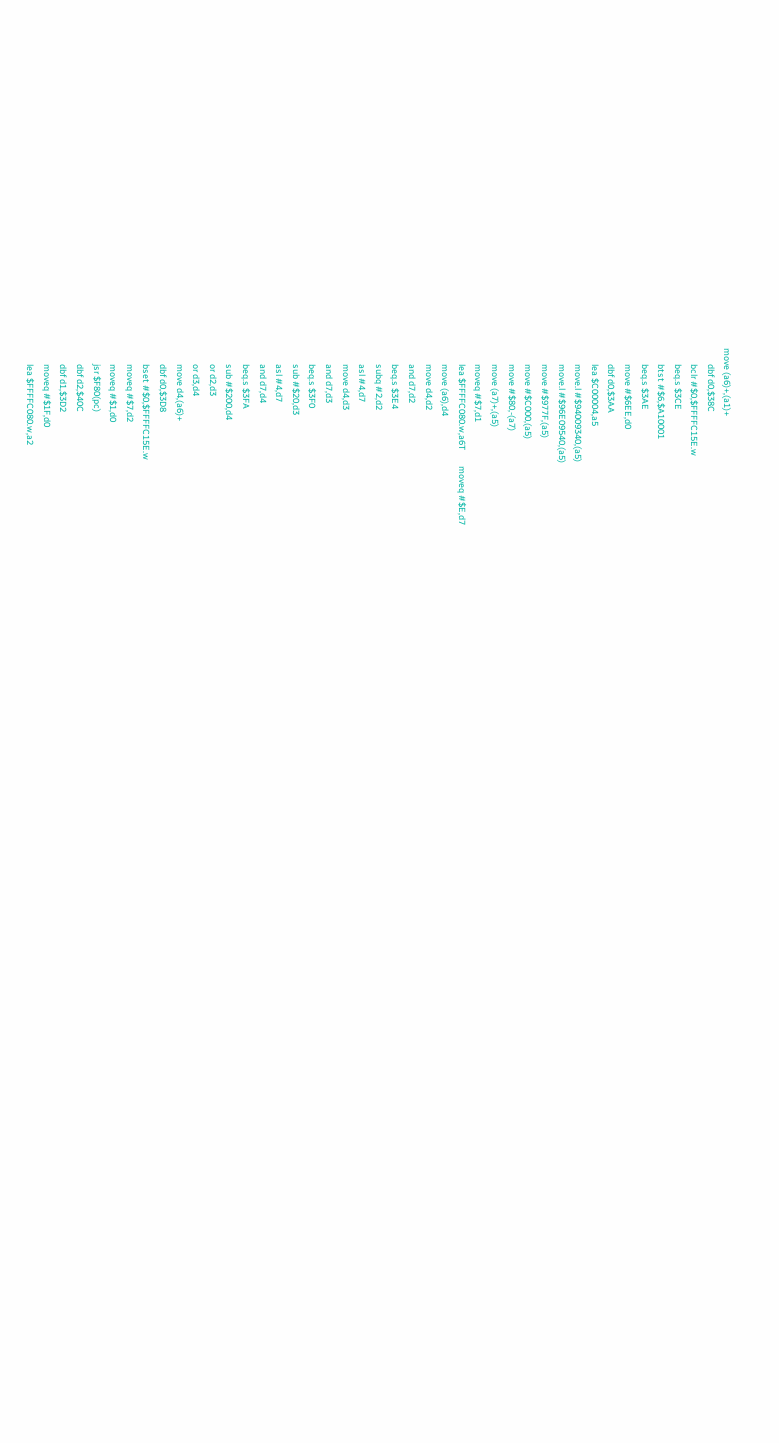move (a6)+,(a1)+
        dbf d0,$38C
        bclr #$0,$FFFFC15E.w
        beq.s $3CE
        btst #$6,$A10001
        beq.s $3AE
        move #$6EE,d0
        dbf d0,$3AA
        lea $C00004,a5
        move.l #$94009340,(a5)
        move.l #$96E09540,(a5)
        move #$977F,(a5)
        move #$C000,(a5)
        move #$80,-(a7)
        move (a7)+,(a5)
        moveq #$7,d1
        lea $FFFFC080.w,a6T        moveq #$E,d7
        move (a6),d4
        move d4,d2
        and d7,d2
        beq.s $3E4
        subq #2,d2
        asl #4,d7
        move d4,d3
        and d7,d3
        beq.s $3F0
        sub #$20,d3
        asl #4,d7
        and d7,d4
        beq.s $3FA
        sub #$200,d4
        or d2,d3
        or d3,d4
        move d4,(a6)+
        dbf d0,$3D8
        bset #$0,$FFFFC15E.w
        moveq #$7,d2
        moveq #$1,d0
        jsr $F80(pc)
        dbf d2,$40C
        dbf d1,$3D2
        moveq #$1F,d0
        lea $FFFFC080.w,a2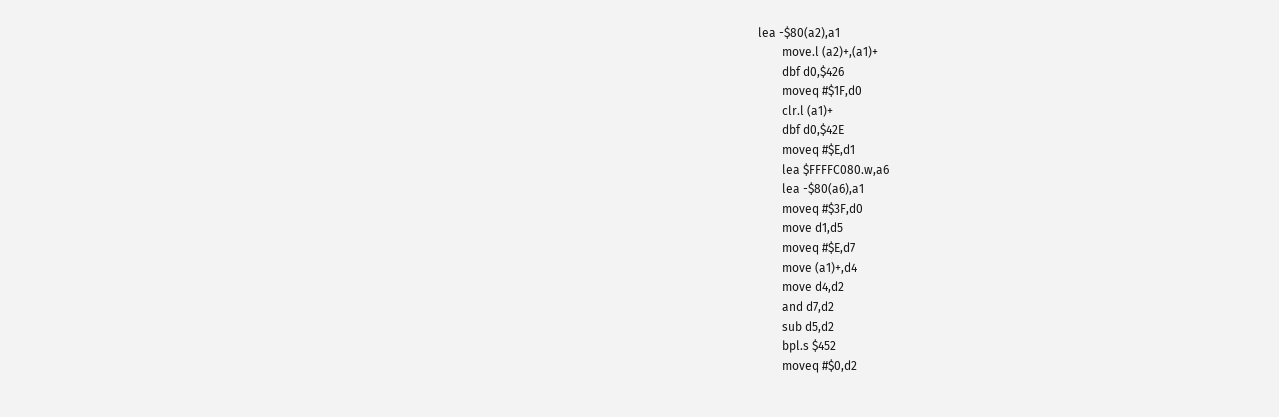lea -$80(a2),a1
        move.l (a2)+,(a1)+
        dbf d0,$426
        moveq #$1F,d0
        clr.l (a1)+
        dbf d0,$42E
        moveq #$E,d1
        lea $FFFFC080.w,a6
        lea -$80(a6),a1
        moveq #$3F,d0
        move d1,d5
        moveq #$E,d7
        move (a1)+,d4
        move d4,d2
        and d7,d2
        sub d5,d2
        bpl.s $452
        moveq #$0,d2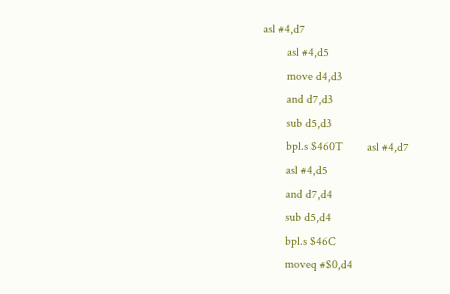asl #4,d7
        asl #4,d5
        move d4,d3
        and d7,d3
        sub d5,d3
        bpl.s $460T        asl #4,d7
        asl #4,d5
        and d7,d4
        sub d5,d4
        bpl.s $46C
        moveq #$0,d4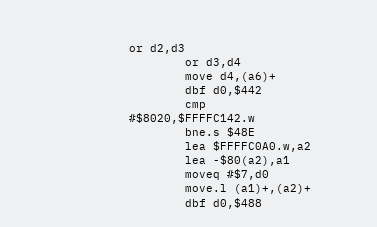or d2,d3
        or d3,d4
        move d4,(a6)+
        dbf d0,$442
        cmp #$8020,$FFFFC142.w
        bne.s $48E
        lea $FFFFC0A0.w,a2
        lea -$80(a2),a1
        moveq #$7,d0
        move.l (a1)+,(a2)+
        dbf d0,$488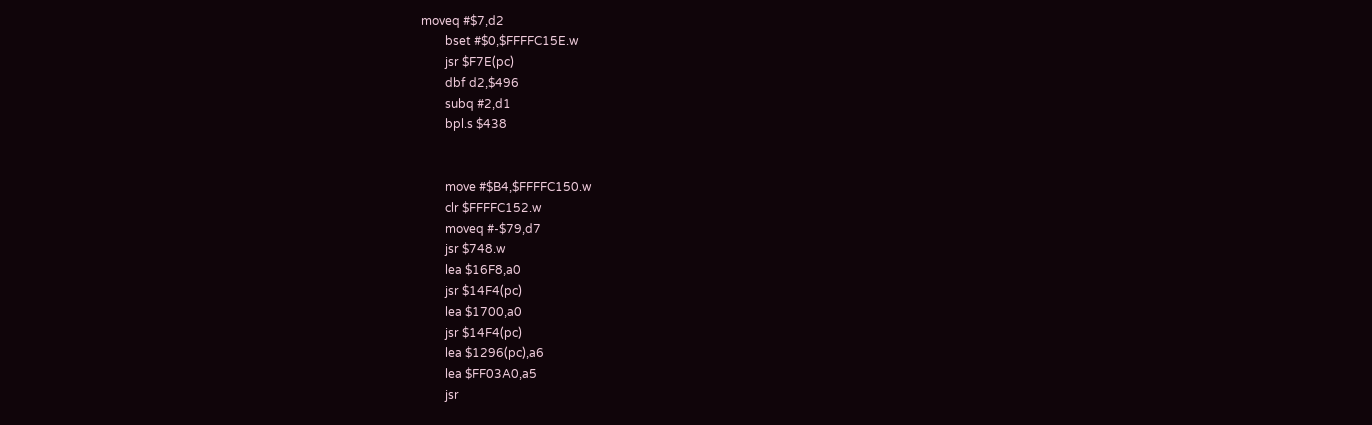moveq #$7,d2
        bset #$0,$FFFFC15E.w
        jsr $F7E(pc)
        dbf d2,$496
        subq #2,d1
        bpl.s $438


        move #$B4,$FFFFC150.w
        clr $FFFFC152.w
        moveq #-$79,d7
        jsr $748.w
        lea $16F8,a0
        jsr $14F4(pc)
        lea $1700,a0
        jsr $14F4(pc)
        lea $1296(pc),a6
        lea $FF03A0,a5
        jsr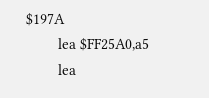$197A
        lea $FF25A0,a5
        lea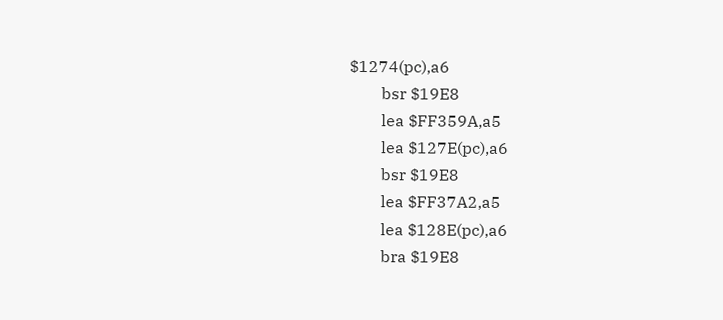$1274(pc),a6
        bsr $19E8
        lea $FF359A,a5
        lea $127E(pc),a6
        bsr $19E8
        lea $FF37A2,a5
        lea $128E(pc),a6
        bra $19E8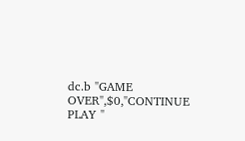dc.b "GAME OVER",$0,"CONTINUE PLAY "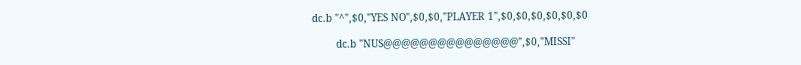dc.b "^",$0,"YES NO",$0,$0,"PLAYER 1",$0,$0,$0,$0,$0,$0

        dc.b "NUS@@@@@@@@@@@@@@@",$0,"MISSI"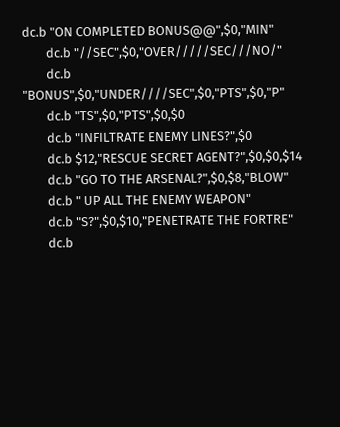dc.b "ON COMPLETED BONUS@@",$0,"MIN"
        dc.b "//SEC",$0,"OVER/////SEC///NO/"
        dc.b "BONUS",$0,"UNDER////SEC",$0,"PTS",$0,"P"
        dc.b "TS",$0,"PTS",$0,$0
        dc.b "INFILTRATE ENEMY LINES?",$0
        dc.b $12,"RESCUE SECRET AGENT?",$0,$0,$14
        dc.b "GO TO THE ARSENAL?",$0,$8,"BLOW"
        dc.b " UP ALL THE ENEMY WEAPON"
        dc.b "S?",$0,$10,"PENETRATE THE FORTRE"
        dc.b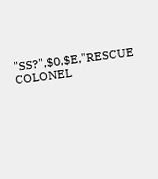"SS?",$0,$E,"RESCUE COLONEL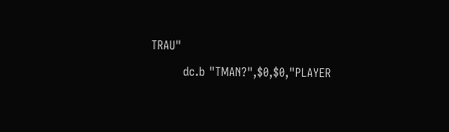TRAU"
        dc.b "TMAN?",$0,$0,"PLAYER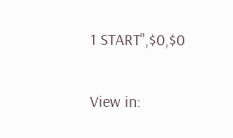1 START",$0,$0


View in: